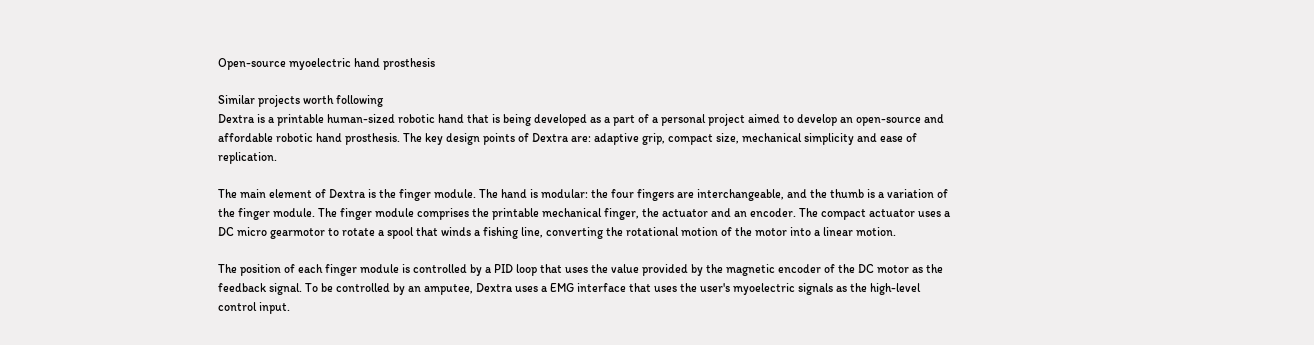Open-source myoelectric hand prosthesis

Similar projects worth following
Dextra is a printable human-sized robotic hand that is being developed as a part of a personal project aimed to develop an open-source and affordable robotic hand prosthesis. The key design points of Dextra are: adaptive grip, compact size, mechanical simplicity and ease of replication.

The main element of Dextra is the finger module. The hand is modular: the four fingers are interchangeable, and the thumb is a variation of the finger module. The finger module comprises the printable mechanical finger, the actuator and an encoder. The compact actuator uses a DC micro gearmotor to rotate a spool that winds a fishing line, converting the rotational motion of the motor into a linear motion.

The position of each finger module is controlled by a PID loop that uses the value provided by the magnetic encoder of the DC motor as the feedback signal. To be controlled by an amputee, Dextra uses a EMG interface that uses the user's myoelectric signals as the high-level control input.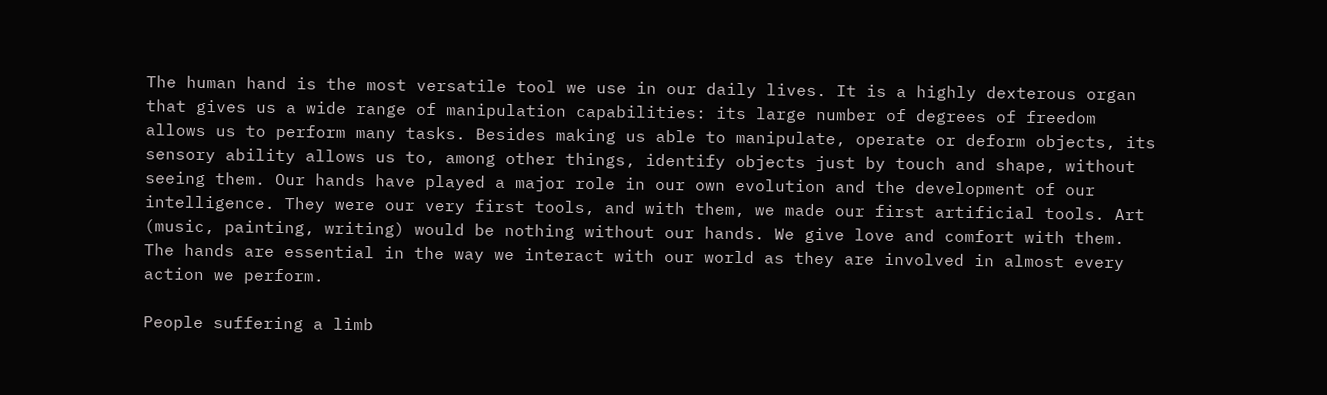The human hand is the most versatile tool we use in our daily lives. It is a highly dexterous organ that gives us a wide range of manipulation capabilities: its large number of degrees of freedom allows us to perform many tasks. Besides making us able to manipulate, operate or deform objects, its sensory ability allows us to, among other things, identify objects just by touch and shape, without seeing them. Our hands have played a major role in our own evolution and the development of our intelligence. They were our very first tools, and with them, we made our first artificial tools. Art (music, painting, writing) would be nothing without our hands. We give love and comfort with them. The hands are essential in the way we interact with our world as they are involved in almost every action we perform.

People suffering a limb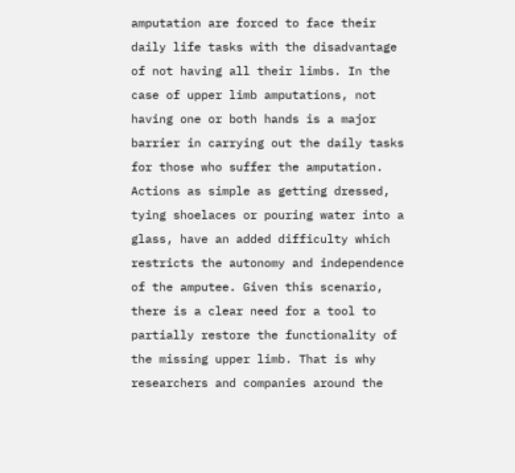amputation are forced to face their daily life tasks with the disadvantage of not having all their limbs. In the case of upper limb amputations, not having one or both hands is a major barrier in carrying out the daily tasks for those who suffer the amputation. Actions as simple as getting dressed, tying shoelaces or pouring water into a glass, have an added difficulty which restricts the autonomy and independence of the amputee. Given this scenario, there is a clear need for a tool to partially restore the functionality of the missing upper limb. That is why researchers and companies around the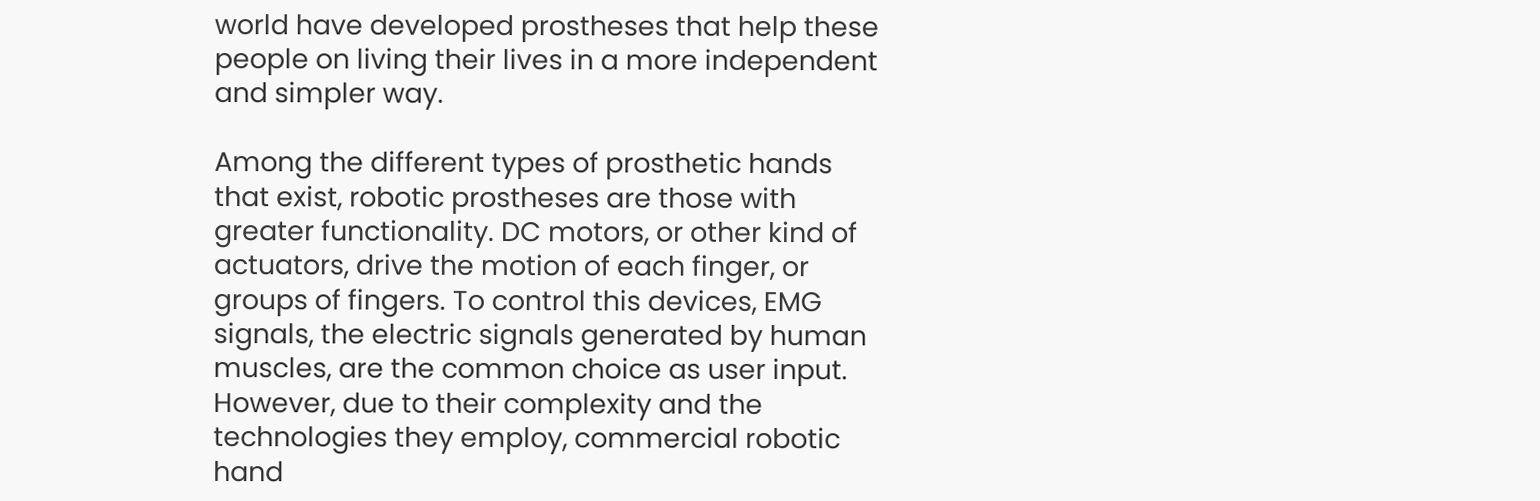world have developed prostheses that help these people on living their lives in a more independent and simpler way.

Among the different types of prosthetic hands that exist, robotic prostheses are those with greater functionality. DC motors, or other kind of actuators, drive the motion of each finger, or groups of fingers. To control this devices, EMG signals, the electric signals generated by human muscles, are the common choice as user input. However, due to their complexity and the technologies they employ, commercial robotic hand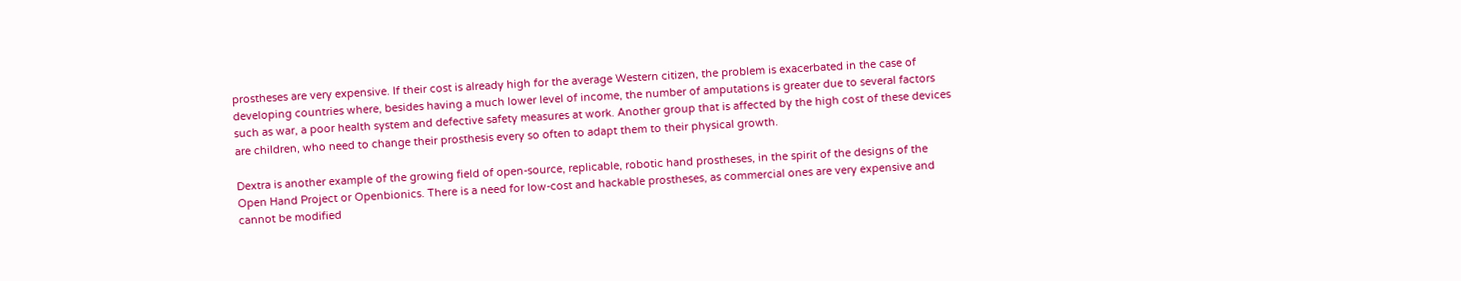prostheses are very expensive. If their cost is already high for the average Western citizen, the problem is exacerbated in the case of developing countries where, besides having a much lower level of income, the number of amputations is greater due to several factors such as war, a poor health system and defective safety measures at work. Another group that is affected by the high cost of these devices are children, who need to change their prosthesis every so often to adapt them to their physical growth.

Dextra is another example of the growing field of open-source, replicable, robotic hand prostheses, in the spirit of the designs of the Open Hand Project or Openbionics. There is a need for low-cost and hackable prostheses, as commercial ones are very expensive and cannot be modified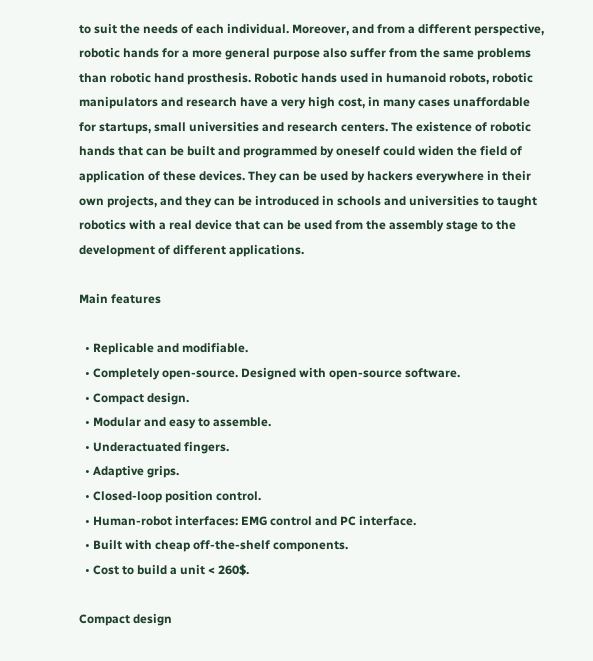to suit the needs of each individual. Moreover, and from a different perspective, robotic hands for a more general purpose also suffer from the same problems than robotic hand prosthesis. Robotic hands used in humanoid robots, robotic manipulators and research have a very high cost, in many cases unaffordable for startups, small universities and research centers. The existence of robotic hands that can be built and programmed by oneself could widen the field of application of these devices. They can be used by hackers everywhere in their own projects, and they can be introduced in schools and universities to taught robotics with a real device that can be used from the assembly stage to the development of different applications.

Main features

  • Replicable and modifiable.
  • Completely open-source. Designed with open-source software.
  • Compact design.
  • Modular and easy to assemble.
  • Underactuated fingers.
  • Adaptive grips.
  • Closed-loop position control.
  • Human-robot interfaces: EMG control and PC interface.
  • Built with cheap off-the-shelf components.
  • Cost to build a unit < 260$.

Compact design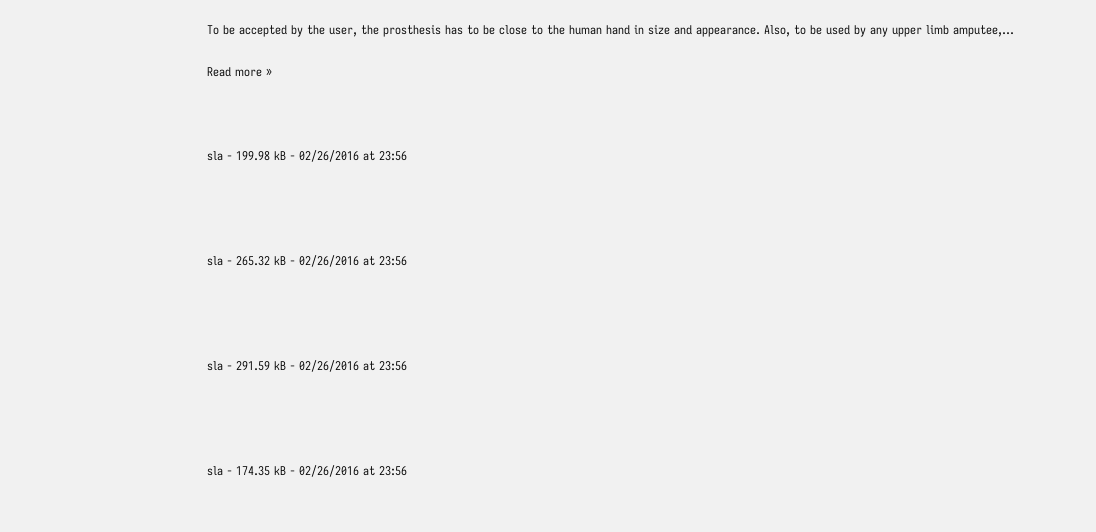To be accepted by the user, the prosthesis has to be close to the human hand in size and appearance. Also, to be used by any upper limb amputee,...

Read more »



sla - 199.98 kB - 02/26/2016 at 23:56




sla - 265.32 kB - 02/26/2016 at 23:56




sla - 291.59 kB - 02/26/2016 at 23:56




sla - 174.35 kB - 02/26/2016 at 23:56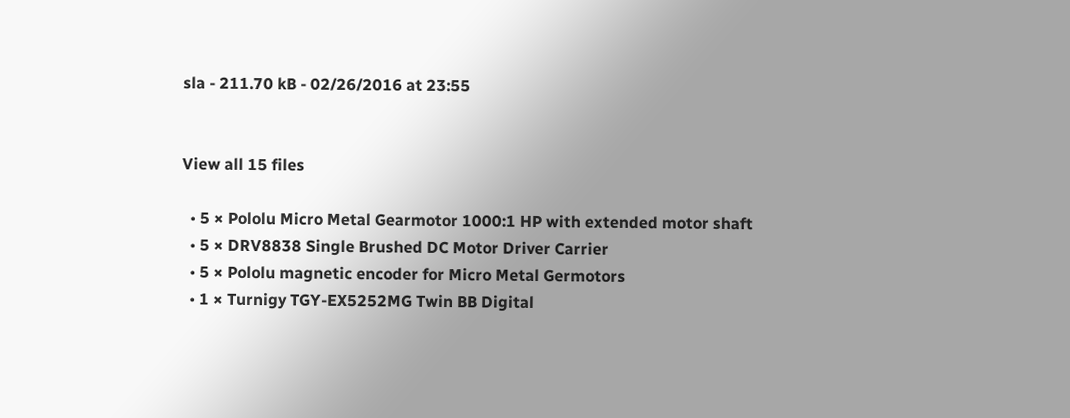sla - 211.70 kB - 02/26/2016 at 23:55


View all 15 files

  • 5 × Pololu Micro Metal Gearmotor 1000:1 HP with extended motor shaft
  • 5 × DRV8838 Single Brushed DC Motor Driver Carrier
  • 5 × Pololu magnetic encoder for Micro Metal Germotors
  • 1 × Turnigy TGY-EX5252MG Twin BB Digital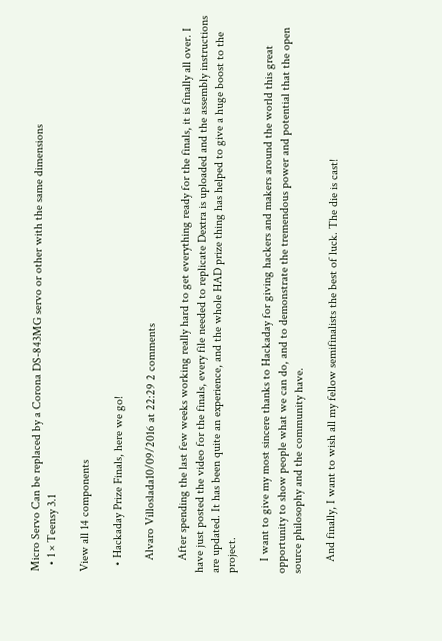Micro Servo Can be replaced by a Corona DS-843MG servo or other with the same dimensions
  • 1 × Teensy 3.1

View all 14 components

  • Hackaday Prize Finals, here we go!

    Alvaro Villoslada10/09/2016 at 22:29 2 comments

    After spending the last few weeks working really hard to get everything ready for the finals, it is finally all over. I have just posted the video for the finals, every file needed to replicate Dextra is uploaded and the assembly instructions are updated. It has been quite an experience, and the whole HAD prize thing has helped to give a huge boost to the project.

    I want to give my most sincere thanks to Hackaday for giving hackers and makers around the world this great opportunity to show people what we can do, and to demonstrate the tremendous power and potential that the open source philosophy and the community have.

    And finally, I want to wish all my fellow semifinalists the best of luck. The die is cast!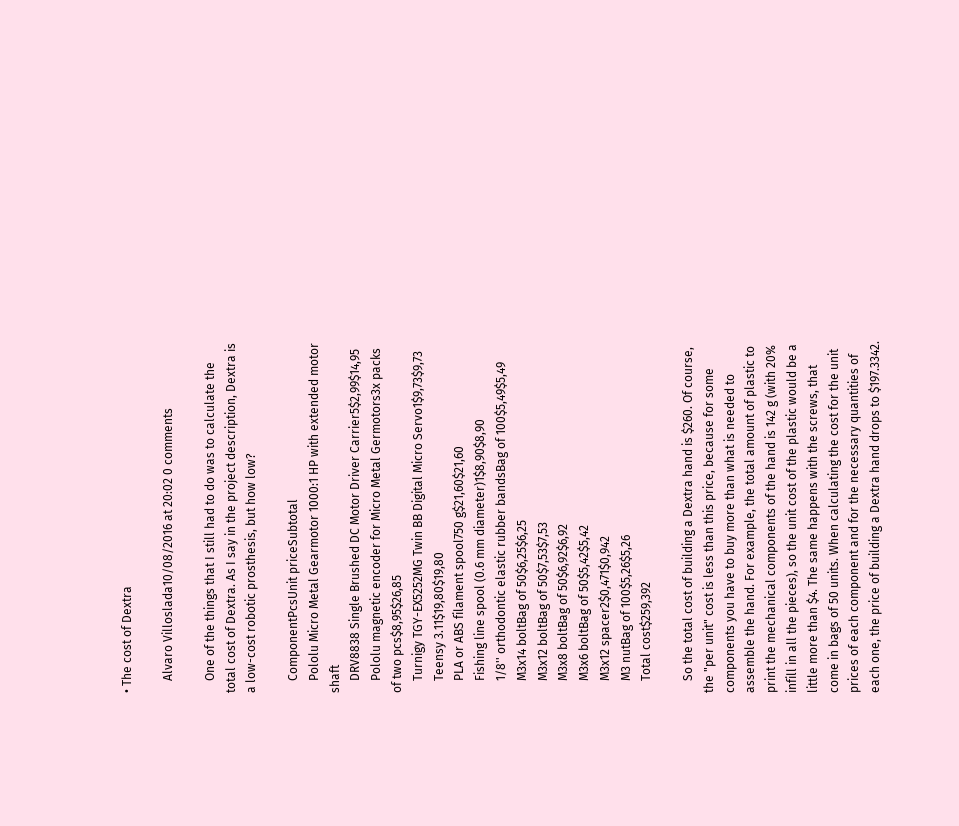• The cost of Dextra

    Alvaro Villoslada10/08/2016 at 20:02 0 comments

    One of the things that I still had to do was to calculate the total cost of Dextra. As I say in the project description, Dextra is a low-cost robotic prosthesis, but how low?

    ComponentPcsUnit priceSubtotal
    Pololu Micro Metal Gearmotor 1000:1 HP with extended motor shaft
    DRV8838 Single Brushed DC Motor Driver Carrier5$2,99$14,95
    Pololu magnetic encoder for Micro Metal Germotors3x packs of two pcs$8,95$26,85
    Turnigy TGY-EX5252MG Twin BB Digital Micro Servo1$9,73$9,73
    Teensy 3.11$19,80$19,80
    PLA or ABS filament spool750 g$21,60$21,60
    Fishing line spool (0.6 mm diameter)1$8,90$8,90
    1/8'' orthodontic elastic rubber bandsBag of 100$5,49$5,49
    M3x14 boltBag of 50$6,25$6,25
    M3x12 boltBag of 50$7,53$7,53
    M3x8 boltBag of 50$6,92$6,92
    M3x6 boltBag of 50$5,42$5,42
    M3x12 spacer2$0,471$0,942
    M3 nutBag of 100$5,26$5,26
    Total cost$259,392

    So the total cost of building a Dextra hand is $260. Of course, the "per unit" cost is less than this price, because for some components you have to buy more than what is needed to assemble the hand. For example, the total amount of plastic to print the mechanical components of the hand is 142 g (with 20% infill in all the pieces), so the unit cost of the plastic would be a little more than $4. The same happens with the screws, that come in bags of 50 units. When calculating the cost for the unit prices of each component and for the necessary quantities of each one, the price of building a Dextra hand drops to $197.3342.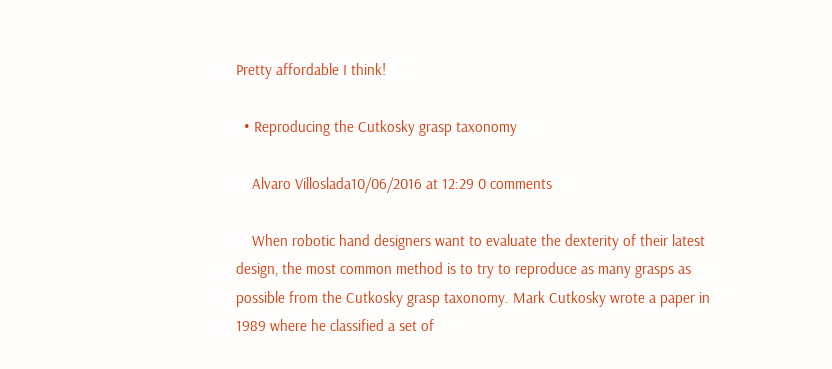Pretty affordable I think!

  • Reproducing the Cutkosky grasp taxonomy

    Alvaro Villoslada10/06/2016 at 12:29 0 comments

    When robotic hand designers want to evaluate the dexterity of their latest design, the most common method is to try to reproduce as many grasps as possible from the Cutkosky grasp taxonomy. Mark Cutkosky wrote a paper in 1989 where he classified a set of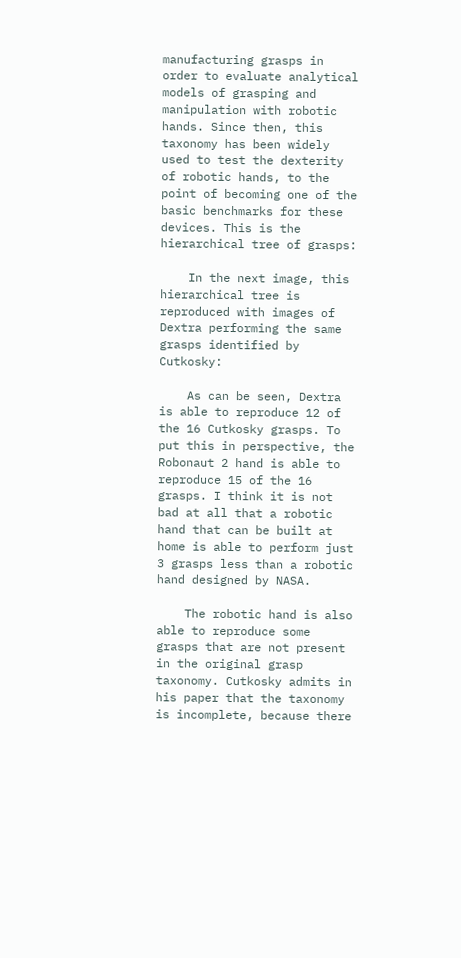manufacturing grasps in order to evaluate analytical models of grasping and manipulation with robotic hands. Since then, this taxonomy has been widely used to test the dexterity of robotic hands, to the point of becoming one of the basic benchmarks for these devices. This is the hierarchical tree of grasps:

    In the next image, this hierarchical tree is reproduced with images of Dextra performing the same grasps identified by Cutkosky:

    As can be seen, Dextra is able to reproduce 12 of the 16 Cutkosky grasps. To put this in perspective, the Robonaut 2 hand is able to reproduce 15 of the 16 grasps. I think it is not bad at all that a robotic hand that can be built at home is able to perform just 3 grasps less than a robotic hand designed by NASA.

    The robotic hand is also able to reproduce some grasps that are not present in the original grasp taxonomy. Cutkosky admits in his paper that the taxonomy is incomplete, because there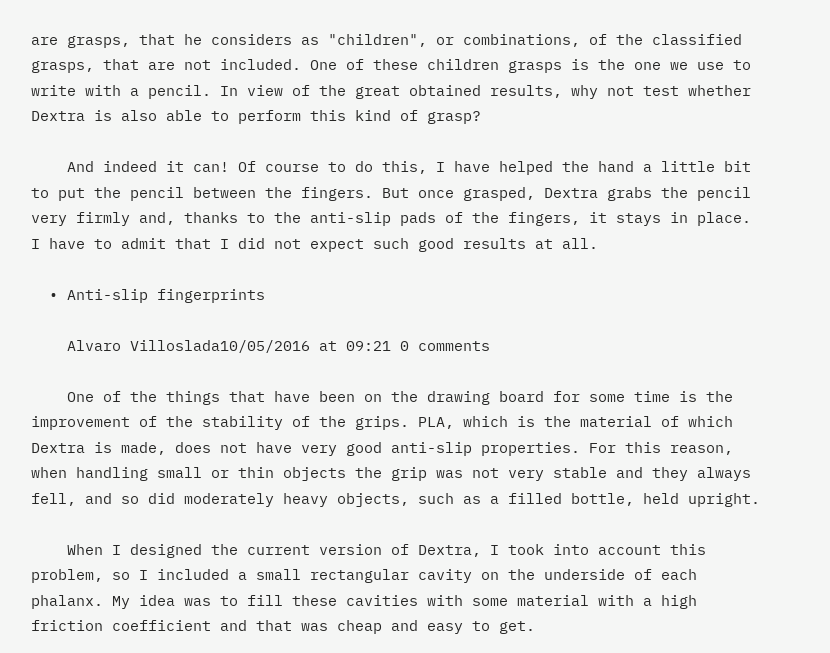are grasps, that he considers as "children", or combinations, of the classified grasps, that are not included. One of these children grasps is the one we use to write with a pencil. In view of the great obtained results, why not test whether Dextra is also able to perform this kind of grasp?

    And indeed it can! Of course to do this, I have helped the hand a little bit to put the pencil between the fingers. But once grasped, Dextra grabs the pencil very firmly and, thanks to the anti-slip pads of the fingers, it stays in place. I have to admit that I did not expect such good results at all.

  • Anti-slip fingerprints

    Alvaro Villoslada10/05/2016 at 09:21 0 comments

    One of the things that have been on the drawing board for some time is the improvement of the stability of the grips. PLA, which is the material of which Dextra is made, does not have very good anti-slip properties. For this reason, when handling small or thin objects the grip was not very stable and they always fell, and so did moderately heavy objects, such as a filled bottle, held upright.

    When I designed the current version of Dextra, I took into account this problem, so I included a small rectangular cavity on the underside of each phalanx. My idea was to fill these cavities with some material with a high friction coefficient and that was cheap and easy to get.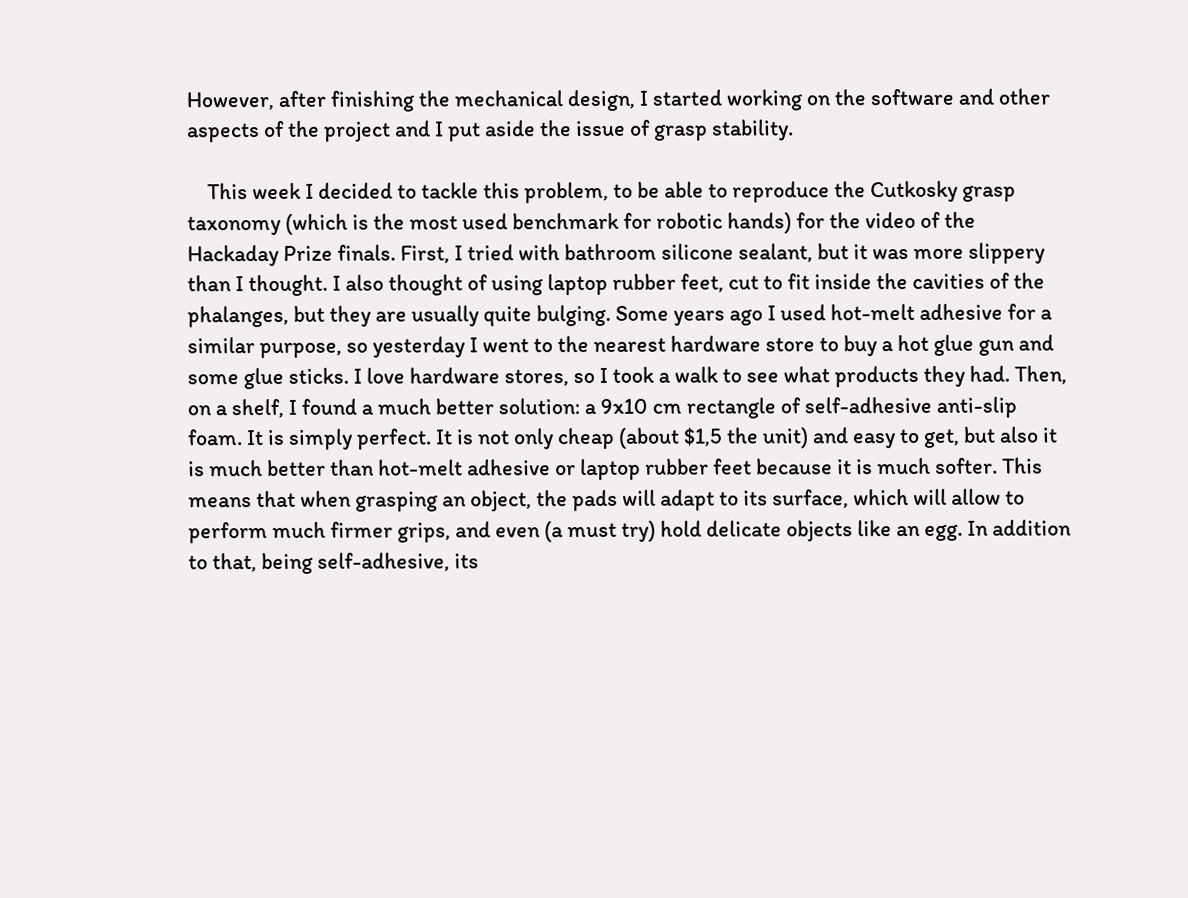However, after finishing the mechanical design, I started working on the software and other aspects of the project and I put aside the issue of grasp stability.

    This week I decided to tackle this problem, to be able to reproduce the Cutkosky grasp taxonomy (which is the most used benchmark for robotic hands) for the video of the Hackaday Prize finals. First, I tried with bathroom silicone sealant, but it was more slippery than I thought. I also thought of using laptop rubber feet, cut to fit inside the cavities of the phalanges, but they are usually quite bulging. Some years ago I used hot-melt adhesive for a similar purpose, so yesterday I went to the nearest hardware store to buy a hot glue gun and some glue sticks. I love hardware stores, so I took a walk to see what products they had. Then, on a shelf, I found a much better solution: a 9x10 cm rectangle of self-adhesive anti-slip foam. It is simply perfect. It is not only cheap (about $1,5 the unit) and easy to get, but also it is much better than hot-melt adhesive or laptop rubber feet because it is much softer. This means that when grasping an object, the pads will adapt to its surface, which will allow to perform much firmer grips, and even (a must try) hold delicate objects like an egg. In addition to that, being self-adhesive, its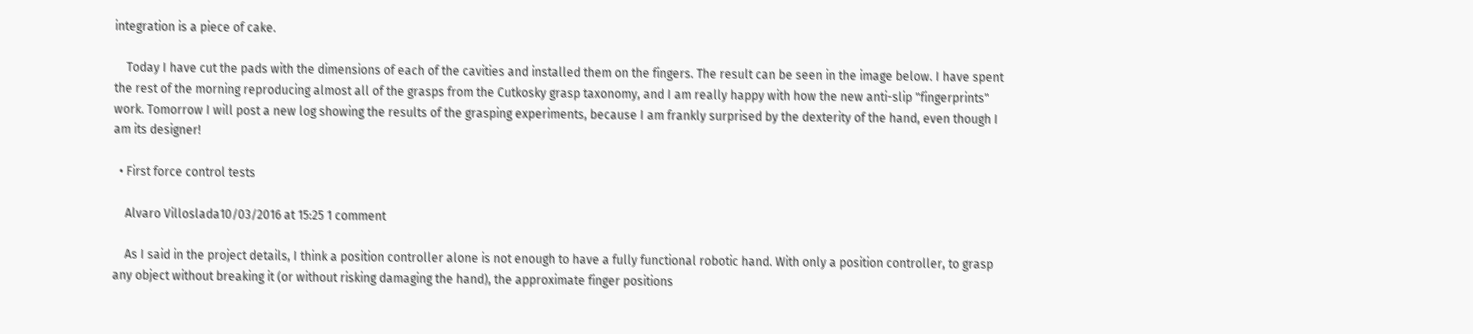integration is a piece of cake.

    Today I have cut the pads with the dimensions of each of the cavities and installed them on the fingers. The result can be seen in the image below. I have spent the rest of the morning reproducing almost all of the grasps from the Cutkosky grasp taxonomy, and I am really happy with how the new anti-slip "fingerprints" work. Tomorrow I will post a new log showing the results of the grasping experiments, because I am frankly surprised by the dexterity of the hand, even though I am its designer!

  • First force control tests

    Alvaro Villoslada10/03/2016 at 15:25 1 comment

    As I said in the project details, I think a position controller alone is not enough to have a fully functional robotic hand. With only a position controller, to grasp any object without breaking it (or without risking damaging the hand), the approximate finger positions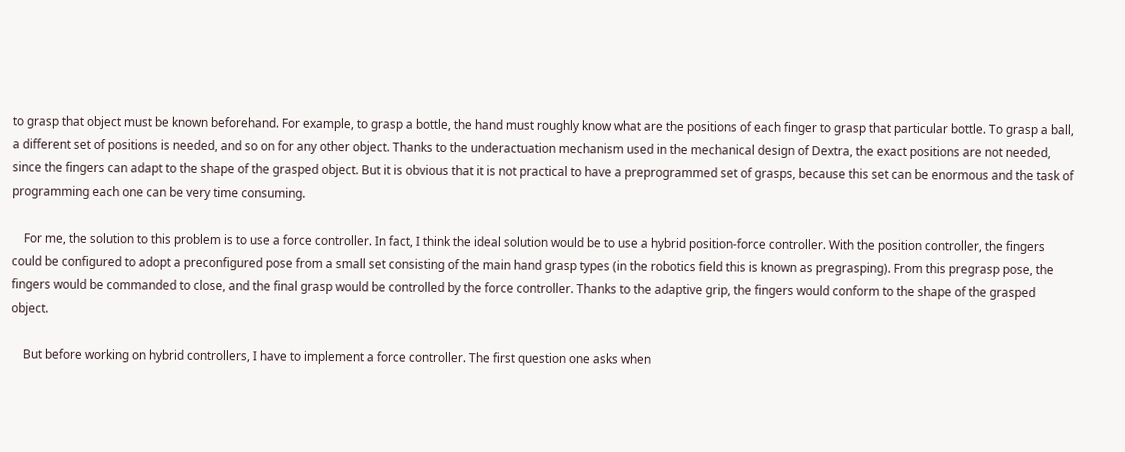to grasp that object must be known beforehand. For example, to grasp a bottle, the hand must roughly know what are the positions of each finger to grasp that particular bottle. To grasp a ball, a different set of positions is needed, and so on for any other object. Thanks to the underactuation mechanism used in the mechanical design of Dextra, the exact positions are not needed, since the fingers can adapt to the shape of the grasped object. But it is obvious that it is not practical to have a preprogrammed set of grasps, because this set can be enormous and the task of programming each one can be very time consuming.

    For me, the solution to this problem is to use a force controller. In fact, I think the ideal solution would be to use a hybrid position-force controller. With the position controller, the fingers could be configured to adopt a preconfigured pose from a small set consisting of the main hand grasp types (in the robotics field this is known as pregrasping). From this pregrasp pose, the fingers would be commanded to close, and the final grasp would be controlled by the force controller. Thanks to the adaptive grip, the fingers would conform to the shape of the grasped object.

    But before working on hybrid controllers, I have to implement a force controller. The first question one asks when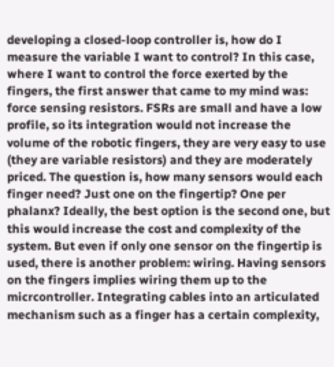developing a closed-loop controller is, how do I measure the variable I want to control? In this case, where I want to control the force exerted by the fingers, the first answer that came to my mind was: force sensing resistors. FSRs are small and have a low profile, so its integration would not increase the volume of the robotic fingers, they are very easy to use (they are variable resistors) and they are moderately priced. The question is, how many sensors would each finger need? Just one on the fingertip? One per phalanx? Ideally, the best option is the second one, but this would increase the cost and complexity of the system. But even if only one sensor on the fingertip is used, there is another problem: wiring. Having sensors on the fingers implies wiring them up to the micrcontroller. Integrating cables into an articulated mechanism such as a finger has a certain complexity,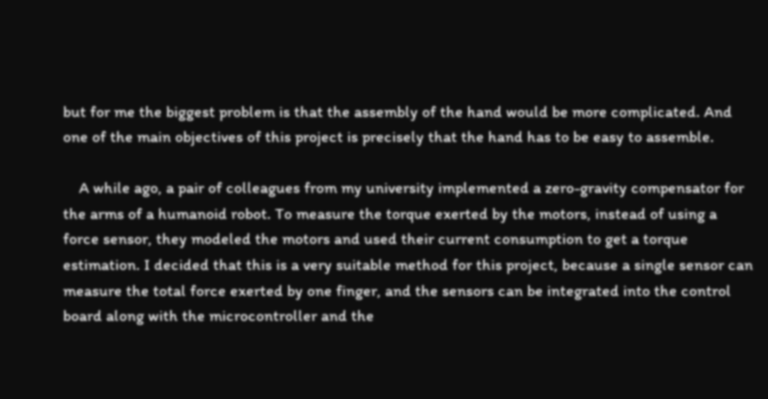but for me the biggest problem is that the assembly of the hand would be more complicated. And one of the main objectives of this project is precisely that the hand has to be easy to assemble.

    A while ago, a pair of colleagues from my university implemented a zero-gravity compensator for the arms of a humanoid robot. To measure the torque exerted by the motors, instead of using a force sensor, they modeled the motors and used their current consumption to get a torque estimation. I decided that this is a very suitable method for this project, because a single sensor can measure the total force exerted by one finger, and the sensors can be integrated into the control board along with the microcontroller and the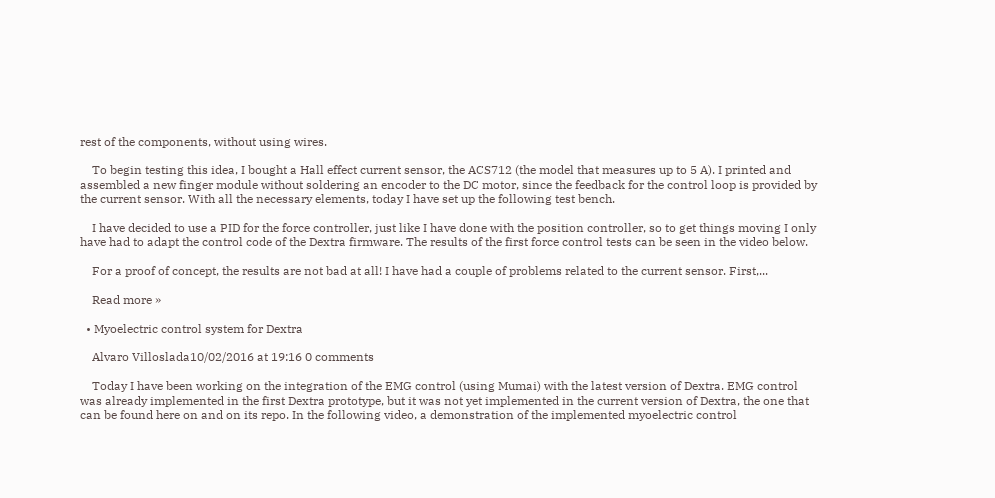rest of the components, without using wires.

    To begin testing this idea, I bought a Hall effect current sensor, the ACS712 (the model that measures up to 5 A). I printed and assembled a new finger module without soldering an encoder to the DC motor, since the feedback for the control loop is provided by the current sensor. With all the necessary elements, today I have set up the following test bench.

    I have decided to use a PID for the force controller, just like I have done with the position controller, so to get things moving I only have had to adapt the control code of the Dextra firmware. The results of the first force control tests can be seen in the video below.

    For a proof of concept, the results are not bad at all! I have had a couple of problems related to the current sensor. First,...

    Read more »

  • Myoelectric control system for Dextra

    Alvaro Villoslada10/02/2016 at 19:16 0 comments

    Today I have been working on the integration of the EMG control (using Mumai) with the latest version of Dextra. EMG control was already implemented in the first Dextra prototype, but it was not yet implemented in the current version of Dextra, the one that can be found here on and on its repo. In the following video, a demonstration of the implemented myoelectric control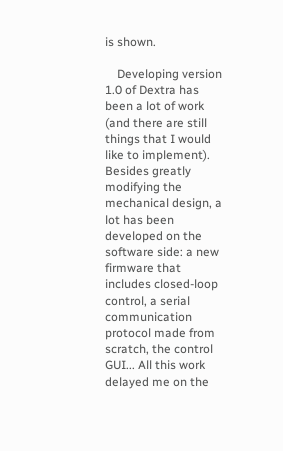is shown.

    Developing version 1.0 of Dextra has been a lot of work (and there are still things that I would like to implement). Besides greatly modifying the mechanical design, a lot has been developed on the software side: a new firmware that includes closed-loop control, a serial communication protocol made from scratch, the control GUI... All this work delayed me on the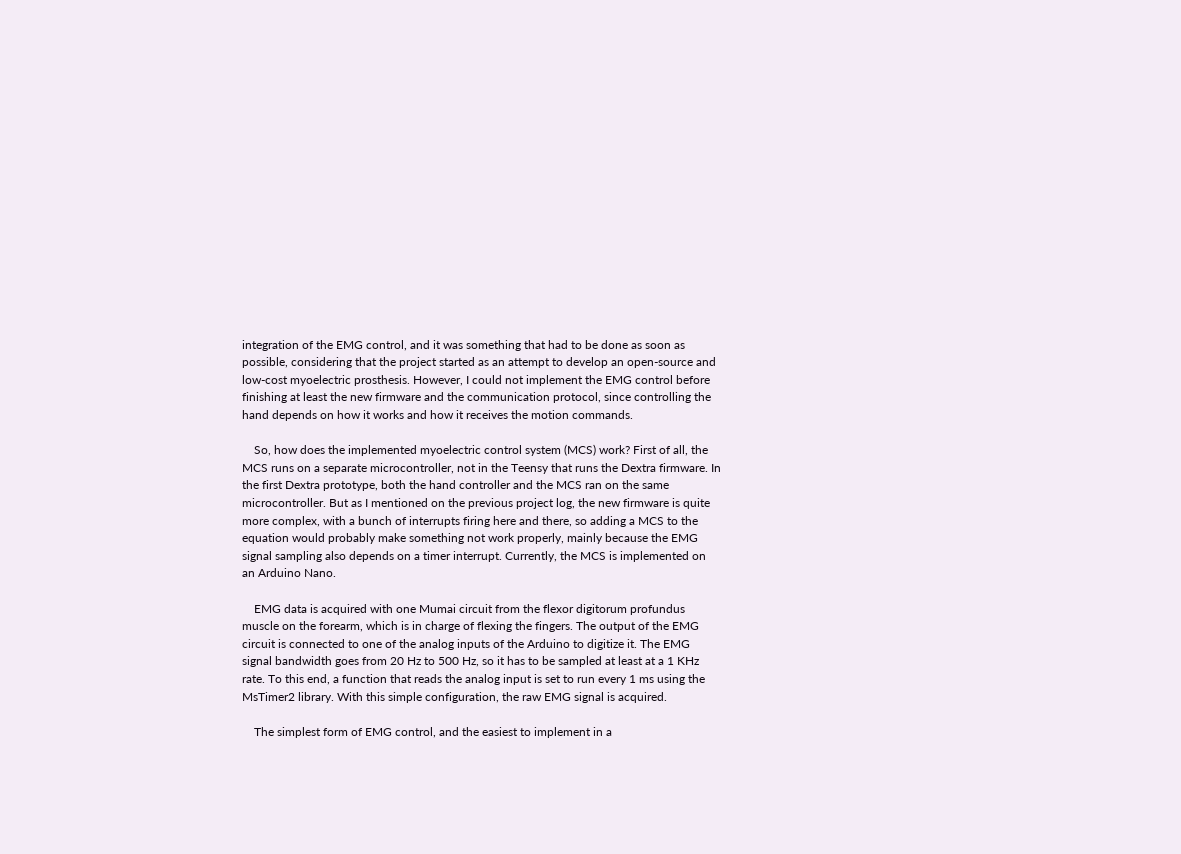integration of the EMG control, and it was something that had to be done as soon as possible, considering that the project started as an attempt to develop an open-source and low-cost myoelectric prosthesis. However, I could not implement the EMG control before finishing at least the new firmware and the communication protocol, since controlling the hand depends on how it works and how it receives the motion commands.

    So, how does the implemented myoelectric control system (MCS) work? First of all, the MCS runs on a separate microcontroller, not in the Teensy that runs the Dextra firmware. In the first Dextra prototype, both the hand controller and the MCS ran on the same microcontroller. But as I mentioned on the previous project log, the new firmware is quite more complex, with a bunch of interrupts firing here and there, so adding a MCS to the equation would probably make something not work properly, mainly because the EMG signal sampling also depends on a timer interrupt. Currently, the MCS is implemented on an Arduino Nano.

    EMG data is acquired with one Mumai circuit from the flexor digitorum profundus muscle on the forearm, which is in charge of flexing the fingers. The output of the EMG circuit is connected to one of the analog inputs of the Arduino to digitize it. The EMG signal bandwidth goes from 20 Hz to 500 Hz, so it has to be sampled at least at a 1 KHz rate. To this end, a function that reads the analog input is set to run every 1 ms using the MsTimer2 library. With this simple configuration, the raw EMG signal is acquired.

    The simplest form of EMG control, and the easiest to implement in a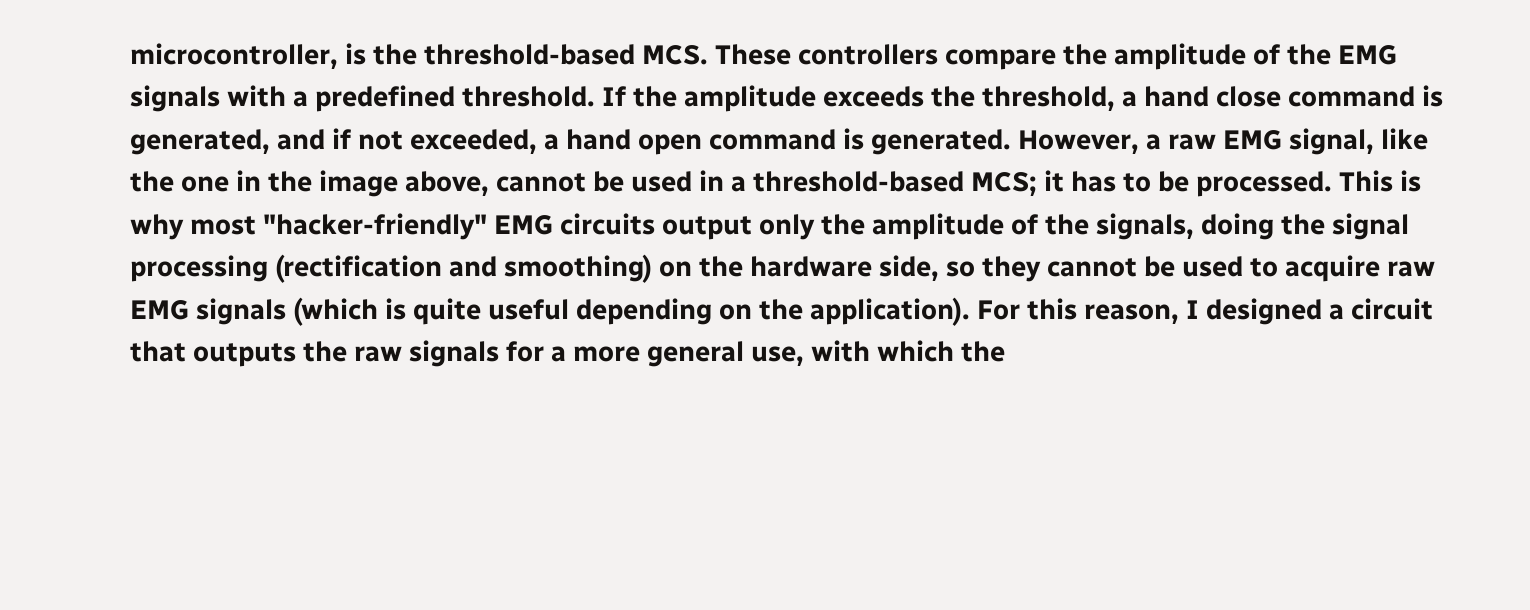microcontroller, is the threshold-based MCS. These controllers compare the amplitude of the EMG signals with a predefined threshold. If the amplitude exceeds the threshold, a hand close command is generated, and if not exceeded, a hand open command is generated. However, a raw EMG signal, like the one in the image above, cannot be used in a threshold-based MCS; it has to be processed. This is why most "hacker-friendly" EMG circuits output only the amplitude of the signals, doing the signal processing (rectification and smoothing) on the hardware side, so they cannot be used to acquire raw EMG signals (which is quite useful depending on the application). For this reason, I designed a circuit that outputs the raw signals for a more general use, with which the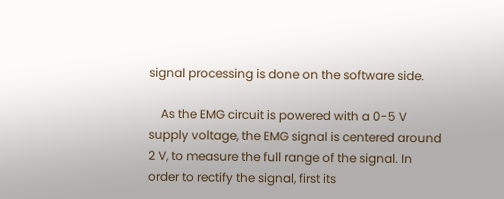signal processing is done on the software side.

    As the EMG circuit is powered with a 0-5 V supply voltage, the EMG signal is centered around 2 V, to measure the full range of the signal. In order to rectify the signal, first its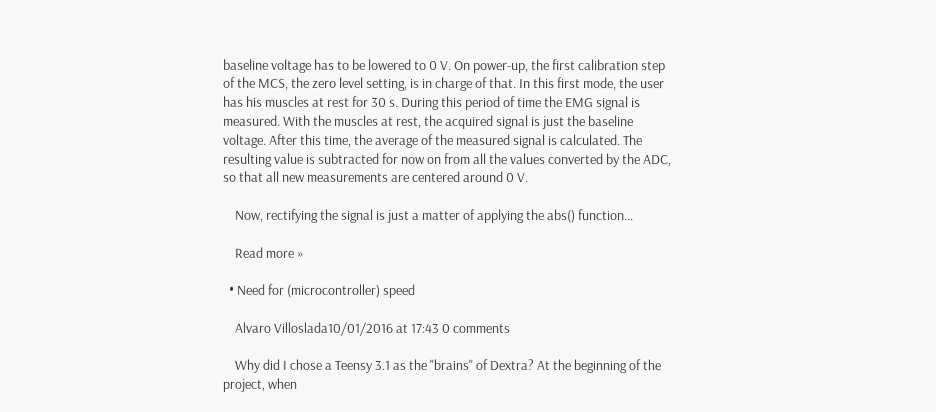baseline voltage has to be lowered to 0 V. On power-up, the first calibration step of the MCS, the zero level setting, is in charge of that. In this first mode, the user has his muscles at rest for 30 s. During this period of time the EMG signal is measured. With the muscles at rest, the acquired signal is just the baseline voltage. After this time, the average of the measured signal is calculated. The resulting value is subtracted for now on from all the values converted by the ADC, so that all new measurements are centered around 0 V.

    Now, rectifying the signal is just a matter of applying the abs() function...

    Read more »

  • Need for (microcontroller) speed

    Alvaro Villoslada10/01/2016 at 17:43 0 comments

    Why did I chose a Teensy 3.1 as the "brains" of Dextra? At the beginning of the project, when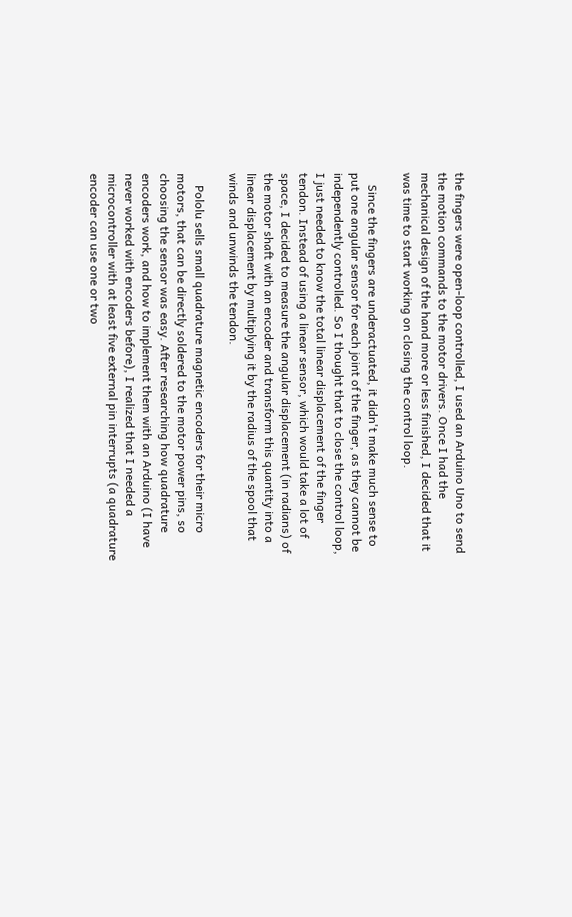the fingers were open-loop controlled, I used an Arduino Uno to send the motion commands to the motor drivers. Once I had the mechanical design of the hand more or less finished, I decided that it was time to start working on closing the control loop.

    Since the fingers are underactuated, it didn't make much sense to put one angular sensor for each joint of the finger, as they cannot be independently controlled. So I thought that to close the control loop, I just needed to know the total linear displacement of the finger tendon. Instead of using a linear sensor, which would take a lot of space, I decided to measure the angular displacement (in radians) of the motor shaft with an encoder and transform this quantity into a linear displacement by multiplying it by the radius of the spool that winds and unwinds the tendon.

    Pololu sells small quadrature magnetic encoders for their micro motors, that can be directly soldered to the motor power pins, so choosing the sensor was easy. After researching how quadrature encoders work, and how to implement them with an Arduino (I have never worked with encoders before), I realized that I needed a microcontroller with at least five external pin interrupts (a quadrature encoder can use one or two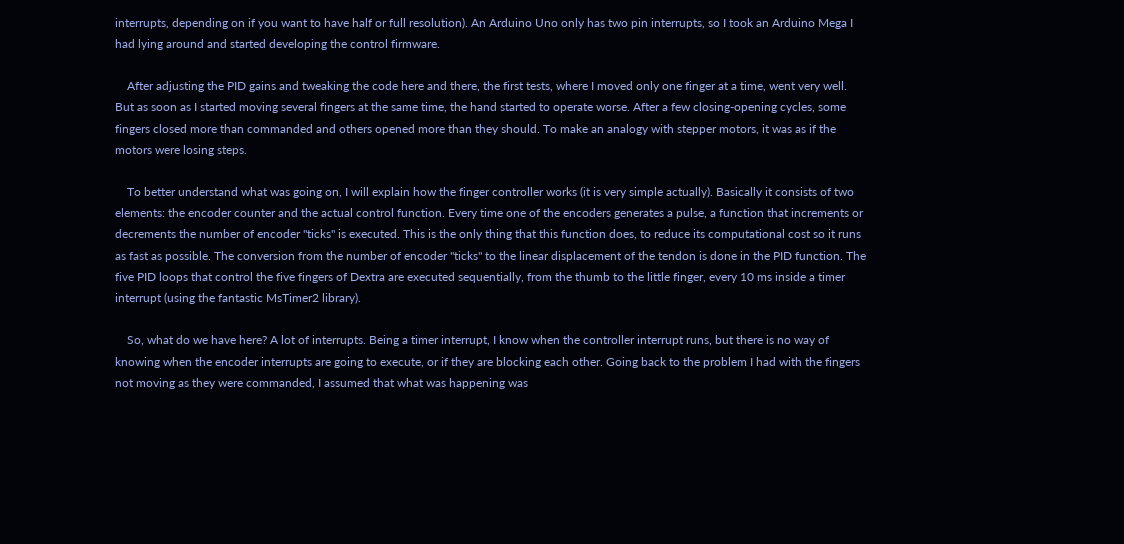interrupts, depending on if you want to have half or full resolution). An Arduino Uno only has two pin interrupts, so I took an Arduino Mega I had lying around and started developing the control firmware.

    After adjusting the PID gains and tweaking the code here and there, the first tests, where I moved only one finger at a time, went very well. But as soon as I started moving several fingers at the same time, the hand started to operate worse. After a few closing-opening cycles, some fingers closed more than commanded and others opened more than they should. To make an analogy with stepper motors, it was as if the motors were losing steps.

    To better understand what was going on, I will explain how the finger controller works (it is very simple actually). Basically it consists of two elements: the encoder counter and the actual control function. Every time one of the encoders generates a pulse, a function that increments or decrements the number of encoder "ticks" is executed. This is the only thing that this function does, to reduce its computational cost so it runs as fast as possible. The conversion from the number of encoder "ticks" to the linear displacement of the tendon is done in the PID function. The five PID loops that control the five fingers of Dextra are executed sequentially, from the thumb to the little finger, every 10 ms inside a timer interrupt (using the fantastic MsTimer2 library).

    So, what do we have here? A lot of interrupts. Being a timer interrupt, I know when the controller interrupt runs, but there is no way of knowing when the encoder interrupts are going to execute, or if they are blocking each other. Going back to the problem I had with the fingers not moving as they were commanded, I assumed that what was happening was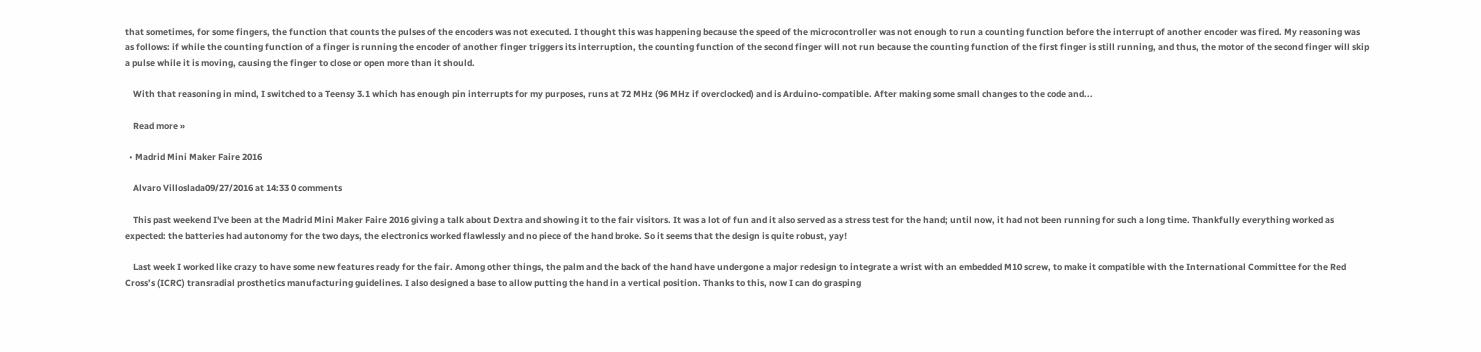that sometimes, for some fingers, the function that counts the pulses of the encoders was not executed. I thought this was happening because the speed of the microcontroller was not enough to run a counting function before the interrupt of another encoder was fired. My reasoning was as follows: if while the counting function of a finger is running the encoder of another finger triggers its interruption, the counting function of the second finger will not run because the counting function of the first finger is still running, and thus, the motor of the second finger will skip a pulse while it is moving, causing the finger to close or open more than it should.

    With that reasoning in mind, I switched to a Teensy 3.1 which has enough pin interrupts for my purposes, runs at 72 MHz (96 MHz if overclocked) and is Arduino-compatible. After making some small changes to the code and...

    Read more »

  • Madrid Mini Maker Faire 2016

    Alvaro Villoslada09/27/2016 at 14:33 0 comments

    This past weekend I've been at the Madrid Mini Maker Faire 2016 giving a talk about Dextra and showing it to the fair visitors. It was a lot of fun and it also served as a stress test for the hand; until now, it had not been running for such a long time. Thankfully everything worked as expected: the batteries had autonomy for the two days, the electronics worked flawlessly and no piece of the hand broke. So it seems that the design is quite robust, yay!

    Last week I worked like crazy to have some new features ready for the fair. Among other things, the palm and the back of the hand have undergone a major redesign to integrate a wrist with an embedded M10 screw, to make it compatible with the International Committee for the Red Cross’s (ICRC) transradial prosthetics manufacturing guidelines. I also designed a base to allow putting the hand in a vertical position. Thanks to this, now I can do grasping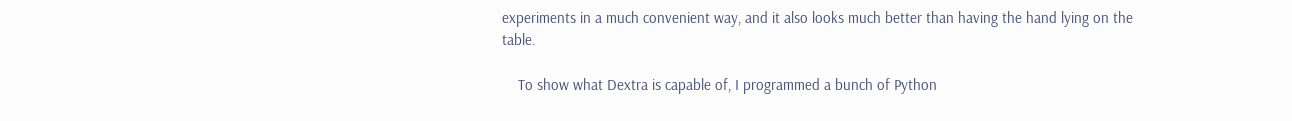experiments in a much convenient way, and it also looks much better than having the hand lying on the table.

    To show what Dextra is capable of, I programmed a bunch of Python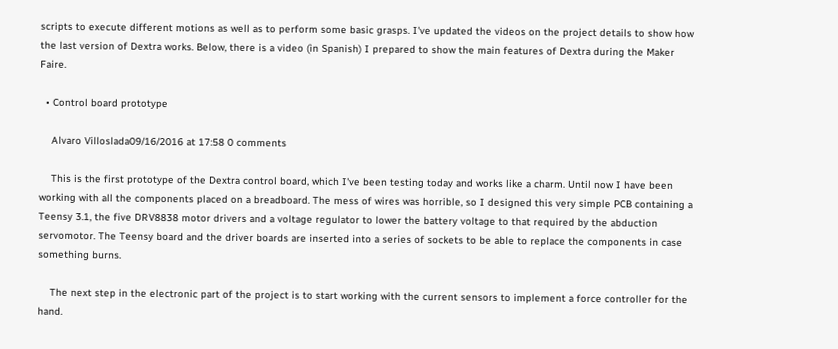scripts to execute different motions as well as to perform some basic grasps. I've updated the videos on the project details to show how the last version of Dextra works. Below, there is a video (in Spanish) I prepared to show the main features of Dextra during the Maker Faire.

  • Control board prototype

    Alvaro Villoslada09/16/2016 at 17:58 0 comments

    This is the first prototype of the Dextra control board, which I've been testing today and works like a charm. Until now I have been working with all the components placed on a breadboard. The mess of wires was horrible, so I designed this very simple PCB containing a Teensy 3.1, the five DRV8838 motor drivers and a voltage regulator to lower the battery voltage to that required by the abduction servomotor. The Teensy board and the driver boards are inserted into a series of sockets to be able to replace the components in case something burns.

    The next step in the electronic part of the project is to start working with the current sensors to implement a force controller for the hand.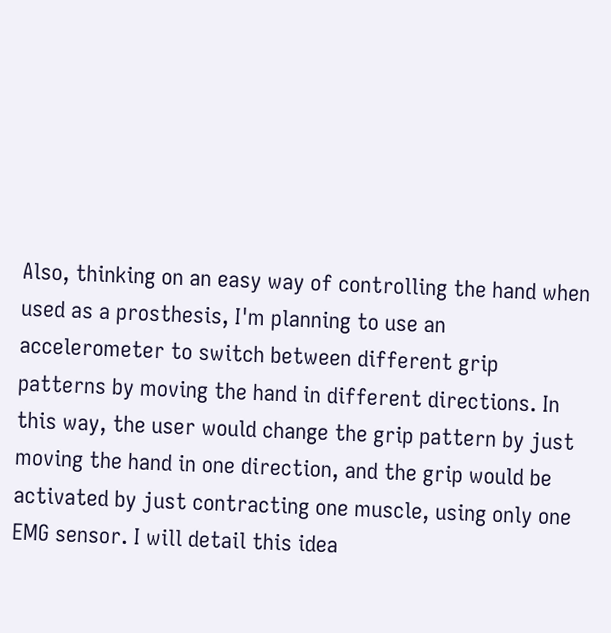Also, thinking on an easy way of controlling the hand when used as a prosthesis, I'm planning to use an accelerometer to switch between different grip patterns by moving the hand in different directions. In this way, the user would change the grip pattern by just moving the hand in one direction, and the grip would be activated by just contracting one muscle, using only one EMG sensor. I will detail this idea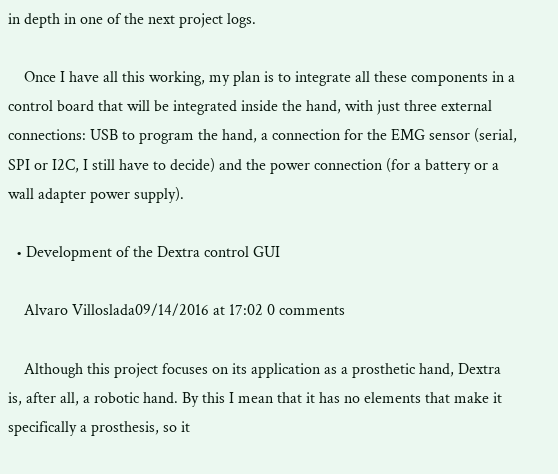in depth in one of the next project logs.

    Once I have all this working, my plan is to integrate all these components in a control board that will be integrated inside the hand, with just three external connections: USB to program the hand, a connection for the EMG sensor (serial, SPI or I2C, I still have to decide) and the power connection (for a battery or a wall adapter power supply).

  • Development of the Dextra control GUI

    Alvaro Villoslada09/14/2016 at 17:02 0 comments

    Although this project focuses on its application as a prosthetic hand, Dextra is, after all, a robotic hand. By this I mean that it has no elements that make it specifically a prosthesis, so it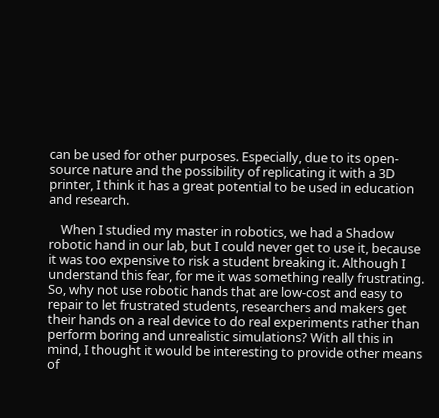can be used for other purposes. Especially, due to its open-source nature and the possibility of replicating it with a 3D printer, I think it has a great potential to be used in education and research.

    When I studied my master in robotics, we had a Shadow robotic hand in our lab, but I could never get to use it, because it was too expensive to risk a student breaking it. Although I understand this fear, for me it was something really frustrating. So, why not use robotic hands that are low-cost and easy to repair to let frustrated students, researchers and makers get their hands on a real device to do real experiments rather than perform boring and unrealistic simulations? With all this in mind, I thought it would be interesting to provide other means of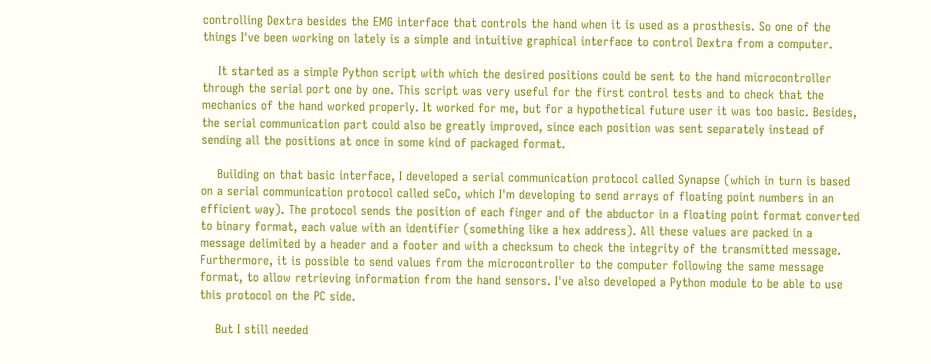controlling Dextra besides the EMG interface that controls the hand when it is used as a prosthesis. So one of the things I've been working on lately is a simple and intuitive graphical interface to control Dextra from a computer.

    It started as a simple Python script with which the desired positions could be sent to the hand microcontroller through the serial port one by one. This script was very useful for the first control tests and to check that the mechanics of the hand worked properly. It worked for me, but for a hypothetical future user it was too basic. Besides, the serial communication part could also be greatly improved, since each position was sent separately instead of sending all the positions at once in some kind of packaged format.

    Building on that basic interface, I developed a serial communication protocol called Synapse (which in turn is based on a serial communication protocol called seCo, which I'm developing to send arrays of floating point numbers in an efficient way). The protocol sends the position of each finger and of the abductor in a floating point format converted to binary format, each value with an identifier (something like a hex address). All these values are packed in a message delimited by a header and a footer and with a checksum to check the integrity of the transmitted message. Furthermore, it is possible to send values from the microcontroller to the computer following the same message format, to allow retrieving information from the hand sensors. I've also developed a Python module to be able to use this protocol on the PC side.

    But I still needed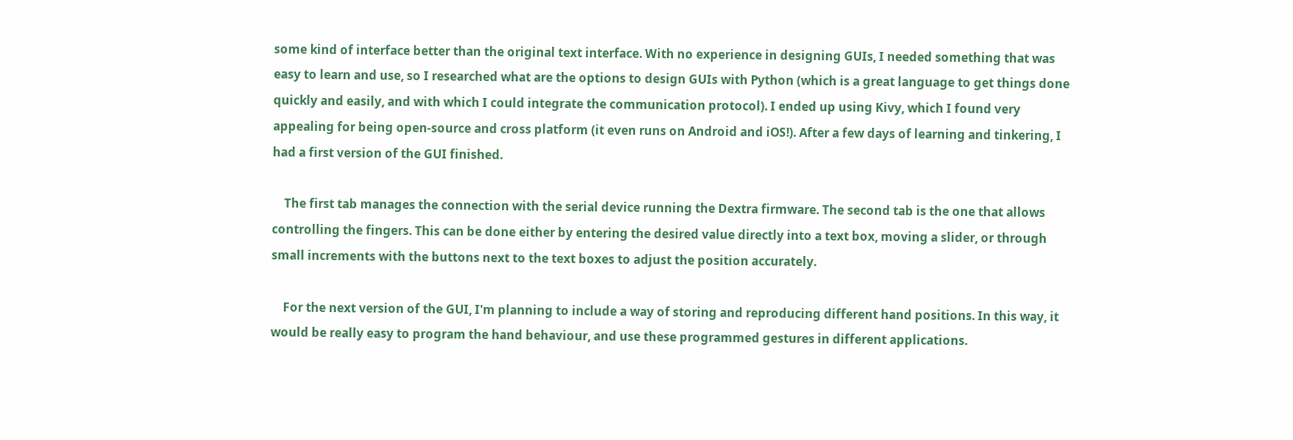some kind of interface better than the original text interface. With no experience in designing GUIs, I needed something that was easy to learn and use, so I researched what are the options to design GUIs with Python (which is a great language to get things done quickly and easily, and with which I could integrate the communication protocol). I ended up using Kivy, which I found very appealing for being open-source and cross platform (it even runs on Android and iOS!). After a few days of learning and tinkering, I had a first version of the GUI finished.

    The first tab manages the connection with the serial device running the Dextra firmware. The second tab is the one that allows controlling the fingers. This can be done either by entering the desired value directly into a text box, moving a slider, or through small increments with the buttons next to the text boxes to adjust the position accurately.

    For the next version of the GUI, I'm planning to include a way of storing and reproducing different hand positions. In this way, it would be really easy to program the hand behaviour, and use these programmed gestures in different applications.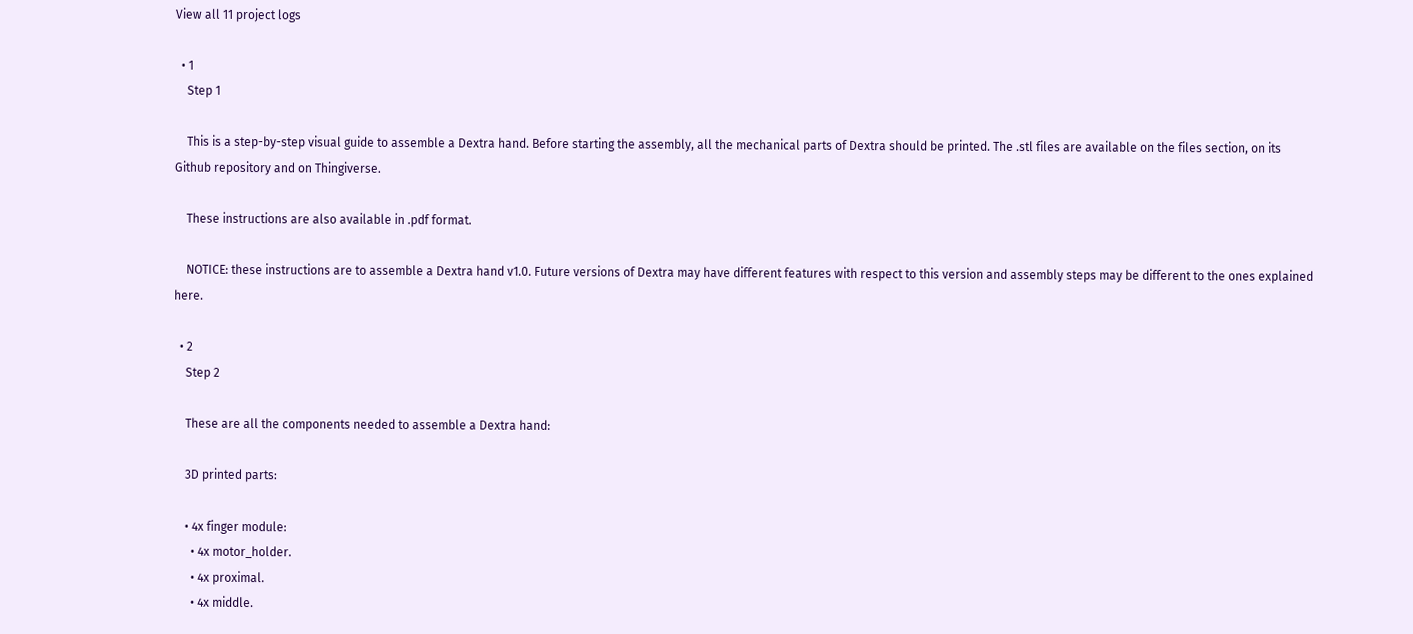View all 11 project logs

  • 1
    Step 1

    This is a step-by-step visual guide to assemble a Dextra hand. Before starting the assembly, all the mechanical parts of Dextra should be printed. The .stl files are available on the files section, on its Github repository and on Thingiverse.

    These instructions are also available in .pdf format.

    NOTICE: these instructions are to assemble a Dextra hand v1.0. Future versions of Dextra may have different features with respect to this version and assembly steps may be different to the ones explained here.

  • 2
    Step 2

    These are all the components needed to assemble a Dextra hand:

    3D printed parts:

    • 4x finger module:
      • 4x motor_holder.
      • 4x proximal.
      • 4x middle.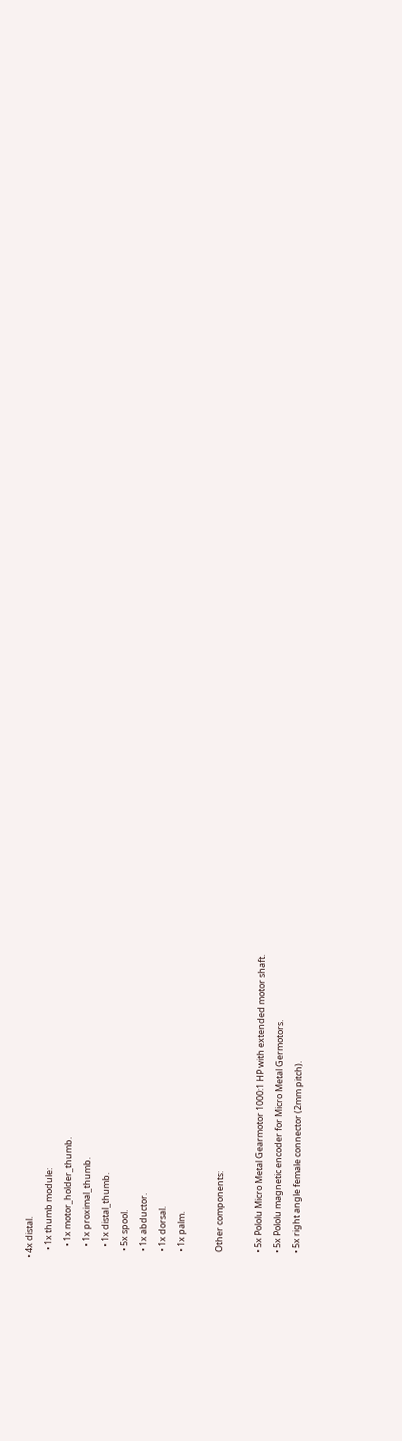• 4x distal.
    • 1x thumb module:
      • 1x motor_holder_thumb.
      • 1x proximal_thumb.
      • 1x distal_thumb.
    • 5x spool.
    • 1x abductor.
    • 1x dorsal.
    • 1x palm.

    Other components:

    • 5x Pololu Micro Metal Gearmotor 1000:1 HP with extended motor shaft.
    • 5x Pololu magnetic encoder for Micro Metal Germotors.
    • 5x right angle female connector (2mm pitch).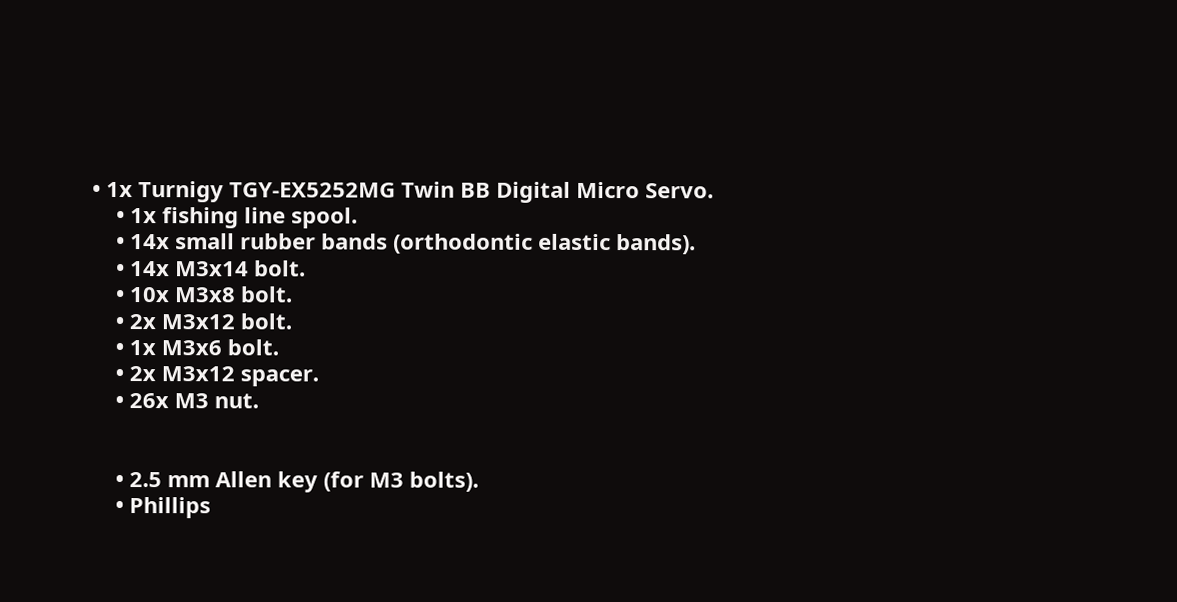• 1x Turnigy TGY-EX5252MG Twin BB Digital Micro Servo.
    • 1x fishing line spool.
    • 14x small rubber bands (orthodontic elastic bands).
    • 14x M3x14 bolt.
    • 10x M3x8 bolt.
    • 2x M3x12 bolt.
    • 1x M3x6 bolt.
    • 2x M3x12 spacer.
    • 26x M3 nut.


    • 2.5 mm Allen key (for M3 bolts).
    • Phillips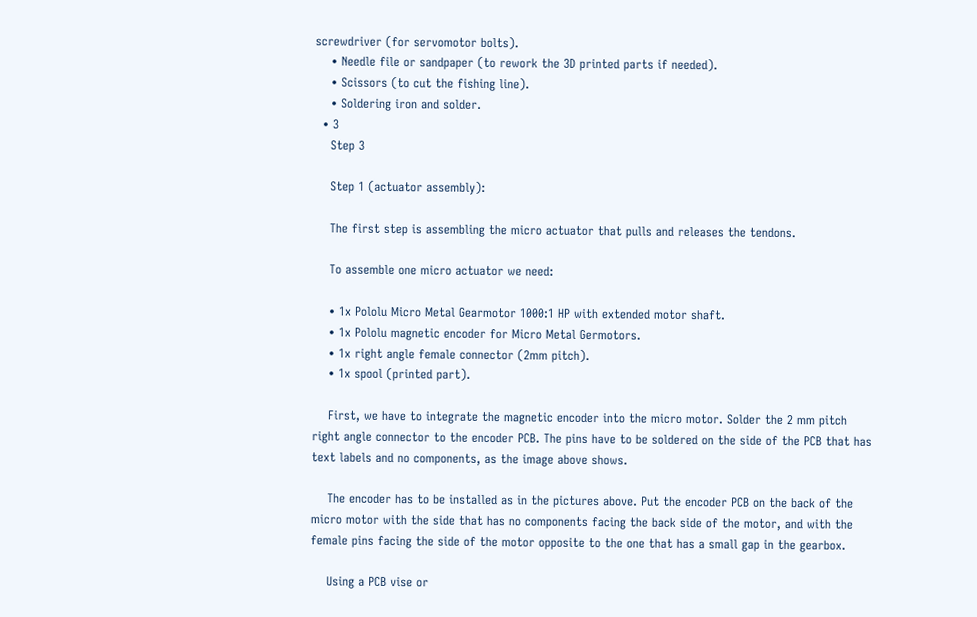screwdriver (for servomotor bolts).
    • Needle file or sandpaper (to rework the 3D printed parts if needed).
    • Scissors (to cut the fishing line).
    • Soldering iron and solder.
  • 3
    Step 3

    Step 1 (actuator assembly):

    The first step is assembling the micro actuator that pulls and releases the tendons.

    To assemble one micro actuator we need:

    • 1x Pololu Micro Metal Gearmotor 1000:1 HP with extended motor shaft.
    • 1x Pololu magnetic encoder for Micro Metal Germotors.
    • 1x right angle female connector (2mm pitch).
    • 1x spool (printed part).

    First, we have to integrate the magnetic encoder into the micro motor. Solder the 2 mm pitch right angle connector to the encoder PCB. The pins have to be soldered on the side of the PCB that has text labels and no components, as the image above shows.

    The encoder has to be installed as in the pictures above. Put the encoder PCB on the back of the micro motor with the side that has no components facing the back side of the motor, and with the female pins facing the side of the motor opposite to the one that has a small gap in the gearbox.

    Using a PCB vise or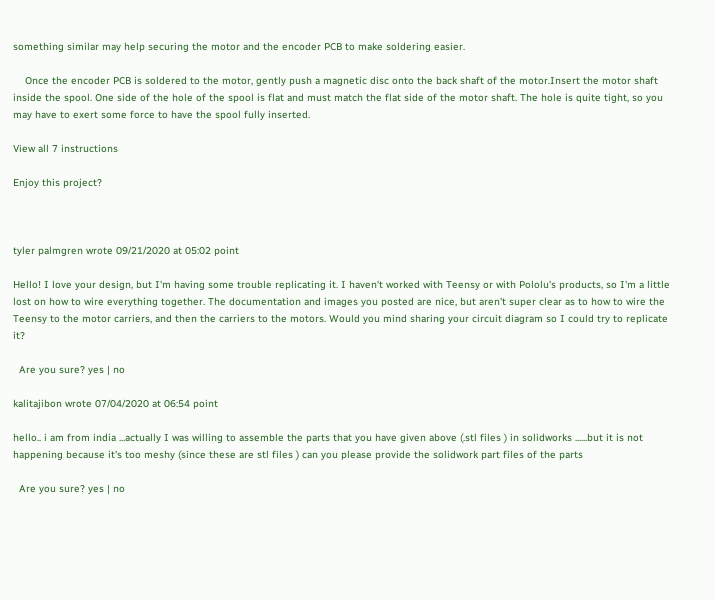something similar may help securing the motor and the encoder PCB to make soldering easier.

    Once the encoder PCB is soldered to the motor, gently push a magnetic disc onto the back shaft of the motor.Insert the motor shaft inside the spool. One side of the hole of the spool is flat and must match the flat side of the motor shaft. The hole is quite tight, so you may have to exert some force to have the spool fully inserted.

View all 7 instructions

Enjoy this project?



tyler palmgren wrote 09/21/2020 at 05:02 point

Hello! I love your design, but I'm having some trouble replicating it. I haven't worked with Teensy or with Pololu's products, so I'm a little lost on how to wire everything together. The documentation and images you posted are nice, but aren't super clear as to how to wire the Teensy to the motor carriers, and then the carriers to the motors. Would you mind sharing your circuit diagram so I could try to replicate it?

  Are you sure? yes | no

kalitajibon wrote 07/04/2020 at 06:54 point

hello.. i am from india ...actually I was willing to assemble the parts that you have given above (.stl files ) in solidworks ......but it is not happening because it's too meshy (since these are stl files ) can you please provide the solidwork part files of the parts

  Are you sure? yes | no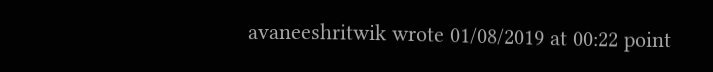avaneeshritwik wrote 01/08/2019 at 00:22 point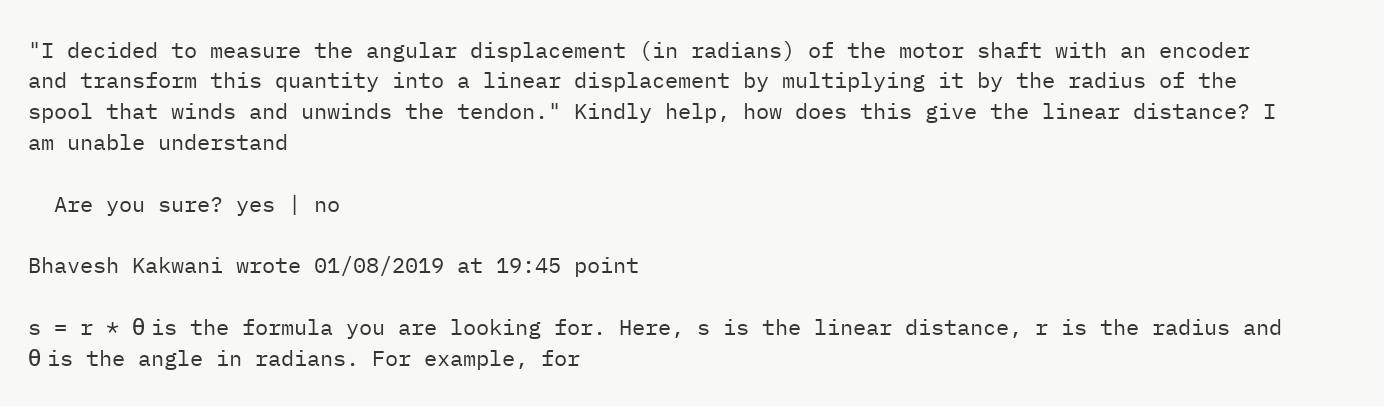"I decided to measure the angular displacement (in radians) of the motor shaft with an encoder and transform this quantity into a linear displacement by multiplying it by the radius of the spool that winds and unwinds the tendon." Kindly help, how does this give the linear distance? I am unable understand

  Are you sure? yes | no

Bhavesh Kakwani wrote 01/08/2019 at 19:45 point

s = r * θ is the formula you are looking for. Here, s is the linear distance, r is the radius and θ is the angle in radians. For example, for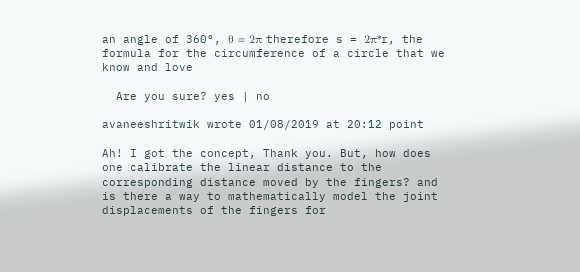an angle of 360°, θ = 2π therefore s = 2π*r, the formula for the circumference of a circle that we know and love

  Are you sure? yes | no

avaneeshritwik wrote 01/08/2019 at 20:12 point

Ah! I got the concept, Thank you. But, how does one calibrate the linear distance to the corresponding distance moved by the fingers? and is there a way to mathematically model the joint displacements of the fingers for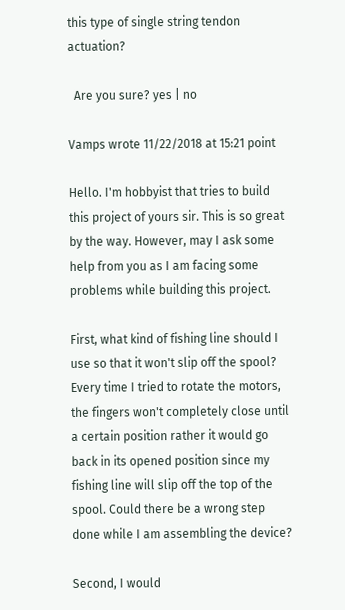this type of single string tendon actuation?

  Are you sure? yes | no

Vamps wrote 11/22/2018 at 15:21 point

Hello. I'm hobbyist that tries to build this project of yours sir. This is so great by the way. However, may I ask some help from you as I am facing some problems while building this project.

First, what kind of fishing line should I use so that it won't slip off the spool? Every time I tried to rotate the motors, the fingers won't completely close until a certain position rather it would go back in its opened position since my fishing line will slip off the top of the spool. Could there be a wrong step done while I am assembling the device?

Second, I would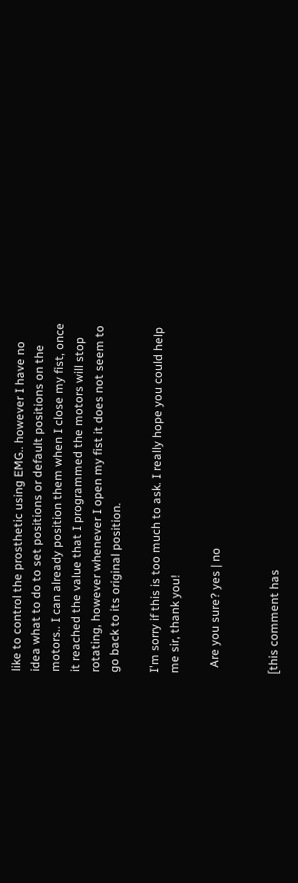like to control the prosthetic using EMG.. however I have no idea what to do to set positions or default positions on the motors.. I can already position them when I close my fist, once it reached the value that I programmed the motors will stop rotating, however whenever I open my fist it does not seem to go back to its original position.

I'm sorry if this is too much to ask. I really hope you could help me sir, thank you!

  Are you sure? yes | no


[this comment has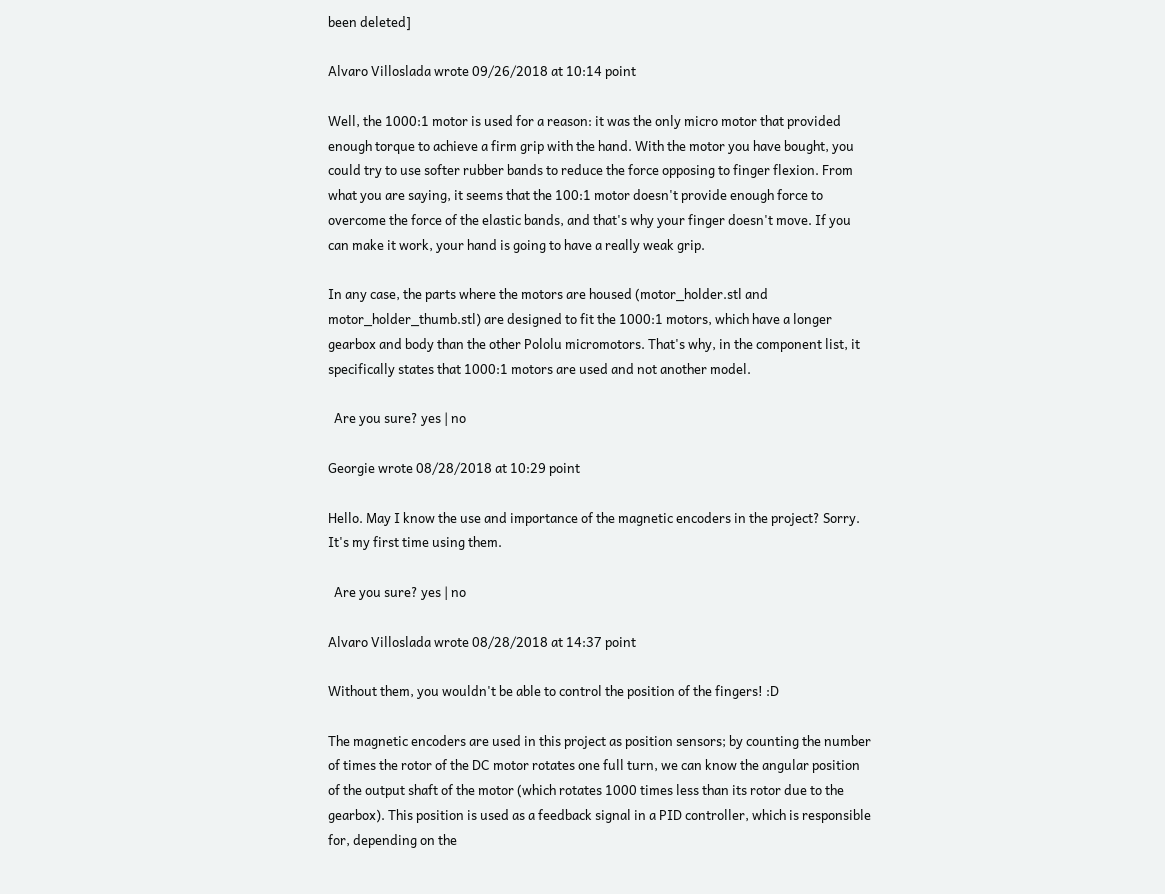been deleted]

Alvaro Villoslada wrote 09/26/2018 at 10:14 point

Well, the 1000:1 motor is used for a reason: it was the only micro motor that provided enough torque to achieve a firm grip with the hand. With the motor you have bought, you could try to use softer rubber bands to reduce the force opposing to finger flexion. From what you are saying, it seems that the 100:1 motor doesn't provide enough force to overcome the force of the elastic bands, and that's why your finger doesn't move. If you can make it work, your hand is going to have a really weak grip.

In any case, the parts where the motors are housed (motor_holder.stl and motor_holder_thumb.stl) are designed to fit the 1000:1 motors, which have a longer gearbox and body than the other Pololu micromotors. That's why, in the component list, it specifically states that 1000:1 motors are used and not another model.

  Are you sure? yes | no

Georgie wrote 08/28/2018 at 10:29 point

Hello. May I know the use and importance of the magnetic encoders in the project? Sorry. It's my first time using them.

  Are you sure? yes | no

Alvaro Villoslada wrote 08/28/2018 at 14:37 point

Without them, you wouldn't be able to control the position of the fingers! :D

The magnetic encoders are used in this project as position sensors; by counting the number of times the rotor of the DC motor rotates one full turn, we can know the angular position of the output shaft of the motor (which rotates 1000 times less than its rotor due to the gearbox). This position is used as a feedback signal in a PID controller, which is responsible for, depending on the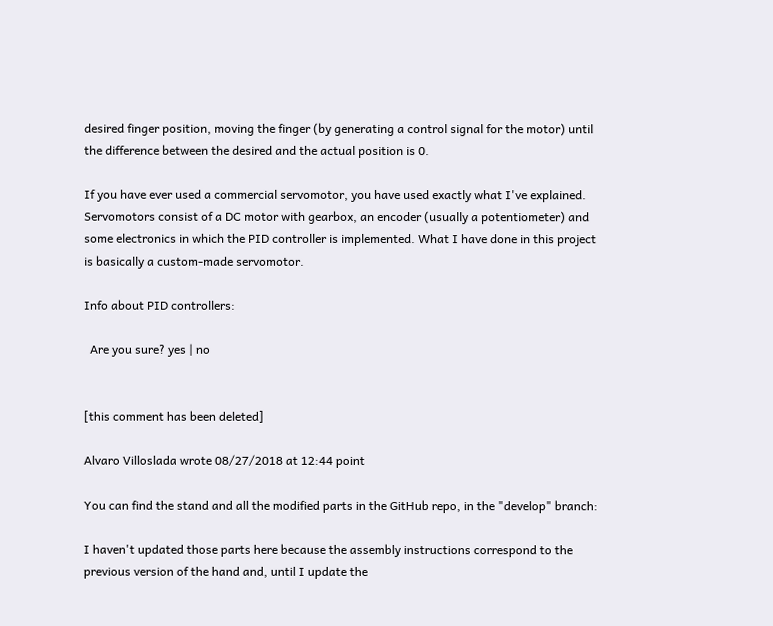desired finger position, moving the finger (by generating a control signal for the motor) until the difference between the desired and the actual position is 0.

If you have ever used a commercial servomotor, you have used exactly what I've explained. Servomotors consist of a DC motor with gearbox, an encoder (usually a potentiometer) and some electronics in which the PID controller is implemented. What I have done in this project is basically a custom-made servomotor.

Info about PID controllers:

  Are you sure? yes | no


[this comment has been deleted]

Alvaro Villoslada wrote 08/27/2018 at 12:44 point

You can find the stand and all the modified parts in the GitHub repo, in the "develop" branch:

I haven't updated those parts here because the assembly instructions correspond to the previous version of the hand and, until I update the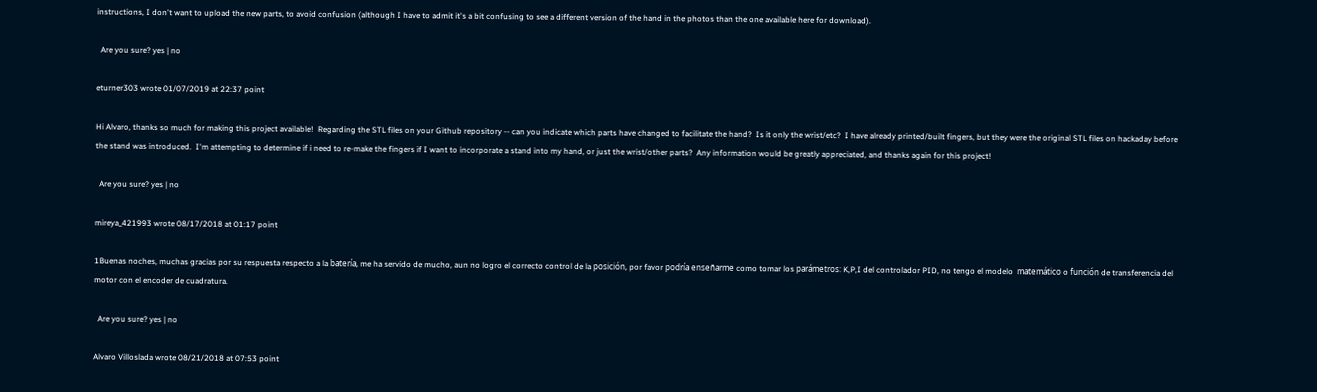instructions, I don't want to upload the new parts, to avoid confusion (although I have to admit it's a bit confusing to see a different version of the hand in the photos than the one available here for download).

  Are you sure? yes | no

eturner303 wrote 01/07/2019 at 22:37 point

Hi Alvaro, thanks so much for making this project available!  Regarding the STL files on your Github repository -- can you indicate which parts have changed to facilitate the hand?  Is it only the wrist/etc?  I have already printed/built fingers, but they were the original STL files on hackaday before the stand was introduced.  I'm attempting to determine if i need to re-make the fingers if I want to incorporate a stand into my hand, or just the wrist/other parts?  Any information would be greatly appreciated, and thanks again for this project!

  Are you sure? yes | no

mireya_421993 wrote 08/17/2018 at 01:17 point

1Buenas noches, muchas gracias por su respuesta respecto a la batería, me ha servido de mucho, aun no logro el correcto control de la posición, por favor podría enseñarme como tomar los parámetros: K,P,I del controlador PID, no tengo el modelo  matemático o función de transferencia del motor con el encoder de cuadratura.

  Are you sure? yes | no

Alvaro Villoslada wrote 08/21/2018 at 07:53 point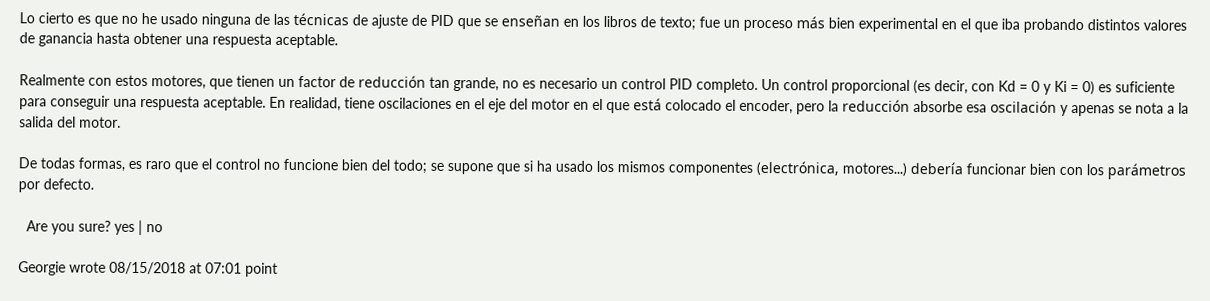Lo cierto es que no he usado ninguna de las técnicas de ajuste de PID que se enseñan en los libros de texto; fue un proceso más bien experimental en el que iba probando distintos valores de ganancia hasta obtener una respuesta aceptable.

Realmente con estos motores, que tienen un factor de reducción tan grande, no es necesario un control PID completo. Un control proporcional (es decir, con Kd = 0 y Ki = 0) es suficiente para conseguir una respuesta aceptable. En realidad, tiene oscilaciones en el eje del motor en el que está colocado el encoder, pero la reducción absorbe esa oscilación y apenas se nota a la salida del motor.

De todas formas, es raro que el control no funcione bien del todo; se supone que si ha usado los mismos componentes (electrónica, motores...) debería funcionar bien con los parámetros por defecto.

  Are you sure? yes | no

Georgie wrote 08/15/2018 at 07:01 point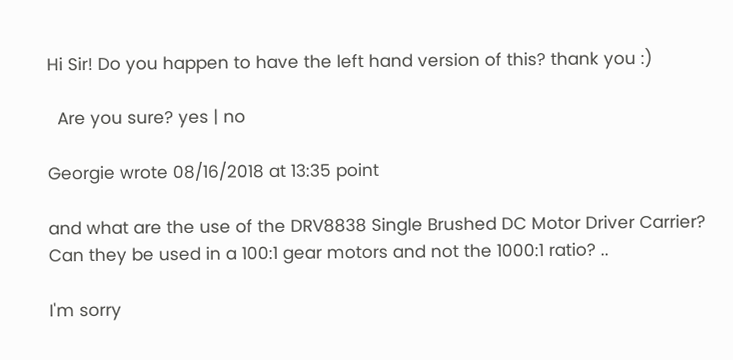Hi Sir! Do you happen to have the left hand version of this? thank you :)

  Are you sure? yes | no

Georgie wrote 08/16/2018 at 13:35 point

and what are the use of the DRV8838 Single Brushed DC Motor Driver Carrier? Can they be used in a 100:1 gear motors and not the 1000:1 ratio? ..

I'm sorry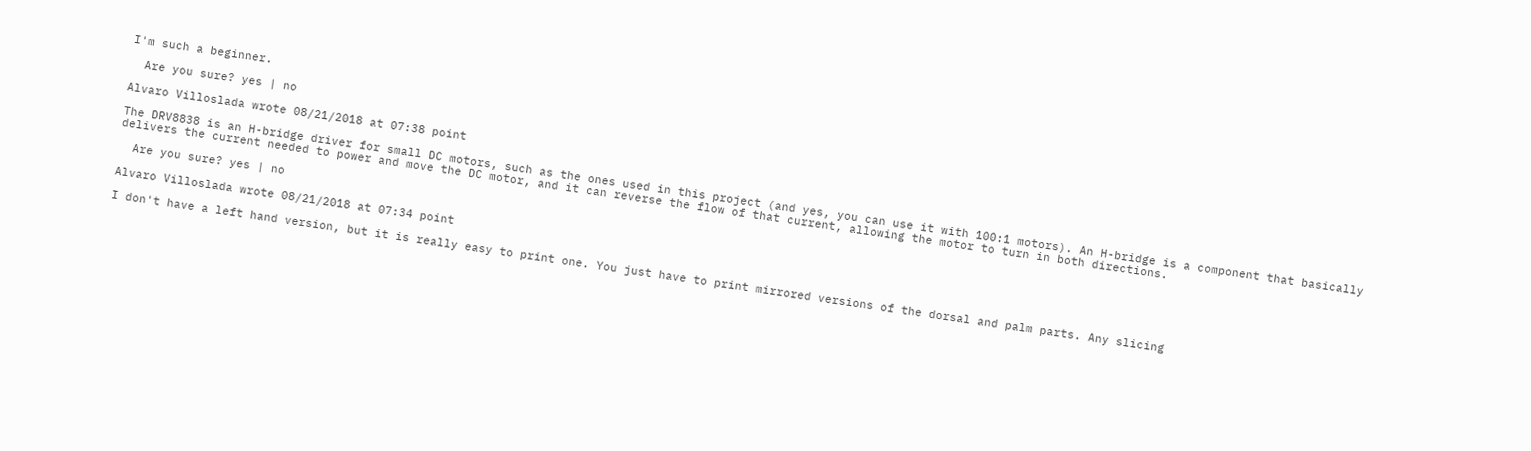I'm such a beginner.

  Are you sure? yes | no

Alvaro Villoslada wrote 08/21/2018 at 07:38 point

The DRV8838 is an H-bridge driver for small DC motors, such as the ones used in this project (and yes, you can use it with 100:1 motors). An H-bridge is a component that basically delivers the current needed to power and move the DC motor, and it can reverse the flow of that current, allowing the motor to turn in both directions.

  Are you sure? yes | no

Alvaro Villoslada wrote 08/21/2018 at 07:34 point

I don't have a left hand version, but it is really easy to print one. You just have to print mirrored versions of the dorsal and palm parts. Any slicing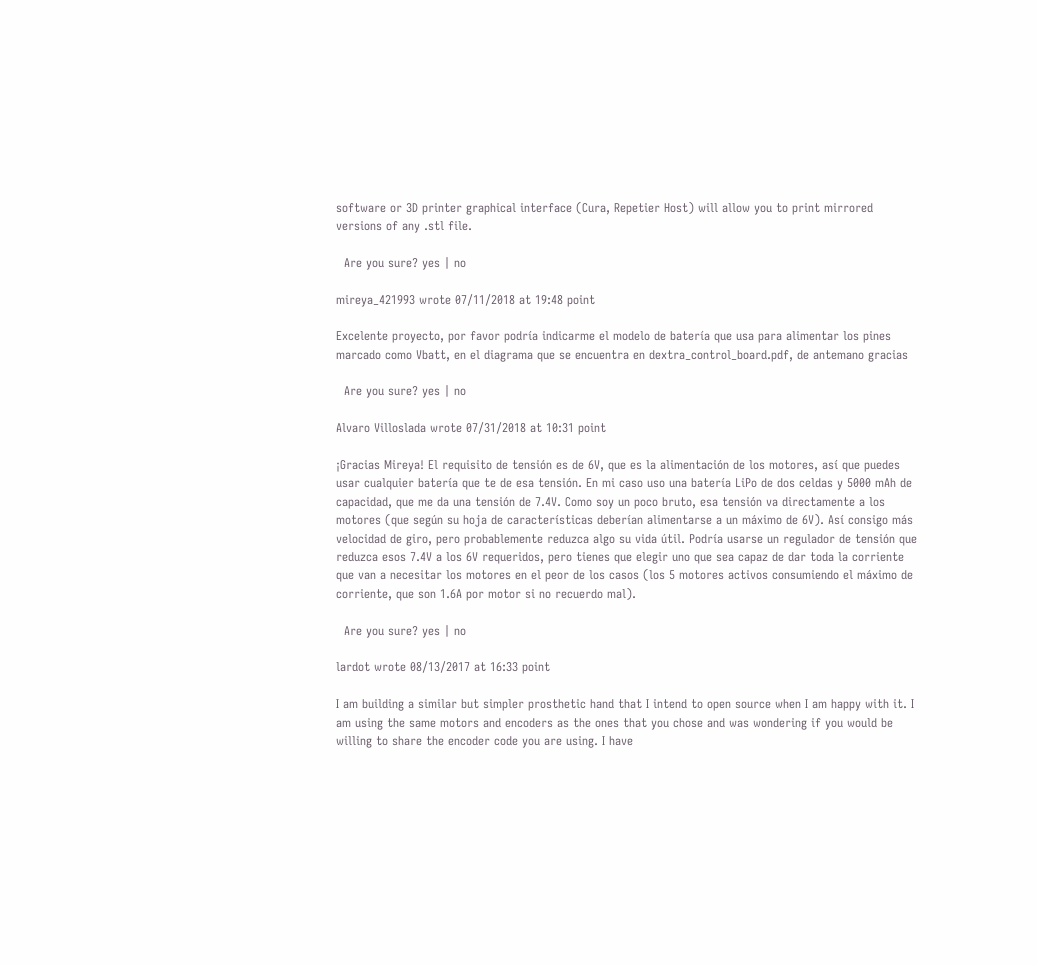software or 3D printer graphical interface (Cura, Repetier Host) will allow you to print mirrored versions of any .stl file.

  Are you sure? yes | no

mireya_421993 wrote 07/11/2018 at 19:48 point

Excelente proyecto, por favor podría indicarme el modelo de batería que usa para alimentar los pines marcado como Vbatt, en el diagrama que se encuentra en dextra_control_board.pdf, de antemano gracias

  Are you sure? yes | no

Alvaro Villoslada wrote 07/31/2018 at 10:31 point

¡Gracias Mireya! El requisito de tensión es de 6V, que es la alimentación de los motores, así que puedes usar cualquier batería que te de esa tensión. En mi caso uso una batería LiPo de dos celdas y 5000 mAh de capacidad, que me da una tensión de 7.4V. Como soy un poco bruto, esa tensión va directamente a los motores (que según su hoja de características deberían alimentarse a un máximo de 6V). Así consigo más velocidad de giro, pero probablemente reduzca algo su vida útil. Podría usarse un regulador de tensión que reduzca esos 7.4V a los 6V requeridos, pero tienes que elegir uno que sea capaz de dar toda la corriente que van a necesitar los motores en el peor de los casos (los 5 motores activos consumiendo el máximo de corriente, que son 1.6A por motor si no recuerdo mal).

  Are you sure? yes | no

lardot wrote 08/13/2017 at 16:33 point

I am building a similar but simpler prosthetic hand that I intend to open source when I am happy with it. I am using the same motors and encoders as the ones that you chose and was wondering if you would be willing to share the encoder code you are using. I have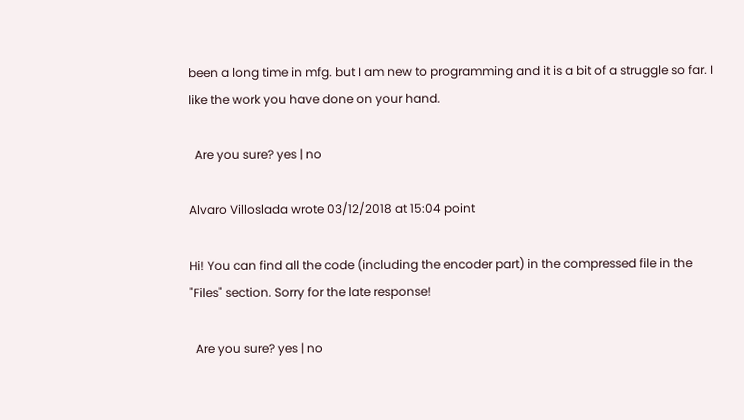been a long time in mfg. but I am new to programming and it is a bit of a struggle so far. I like the work you have done on your hand.

  Are you sure? yes | no

Alvaro Villoslada wrote 03/12/2018 at 15:04 point

Hi! You can find all the code (including the encoder part) in the compressed file in the "Files" section. Sorry for the late response!

  Are you sure? yes | no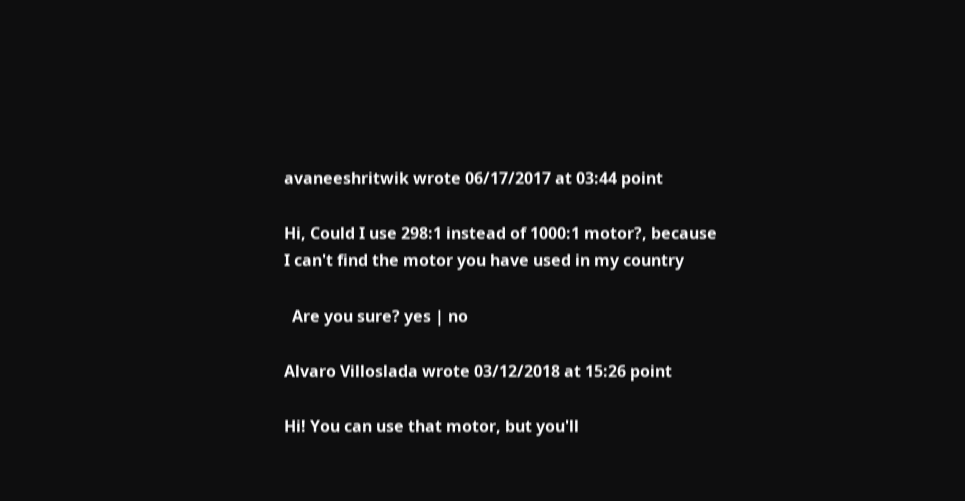avaneeshritwik wrote 06/17/2017 at 03:44 point

Hi, Could I use 298:1 instead of 1000:1 motor?, because I can't find the motor you have used in my country

  Are you sure? yes | no

Alvaro Villoslada wrote 03/12/2018 at 15:26 point

Hi! You can use that motor, but you'll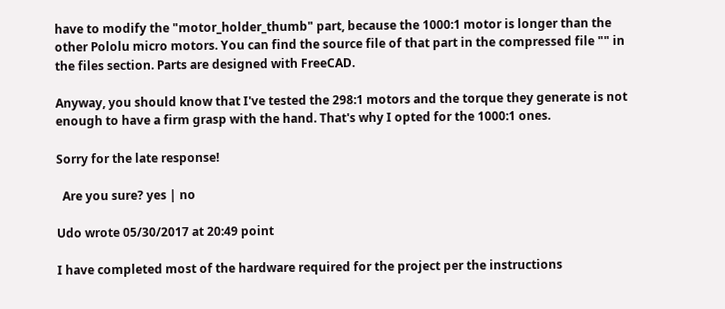have to modify the "motor_holder_thumb" part, because the 1000:1 motor is longer than the other Pololu micro motors. You can find the source file of that part in the compressed file "" in the files section. Parts are designed with FreeCAD.

Anyway, you should know that I've tested the 298:1 motors and the torque they generate is not enough to have a firm grasp with the hand. That's why I opted for the 1000:1 ones.

Sorry for the late response!

  Are you sure? yes | no

Udo wrote 05/30/2017 at 20:49 point

I have completed most of the hardware required for the project per the instructions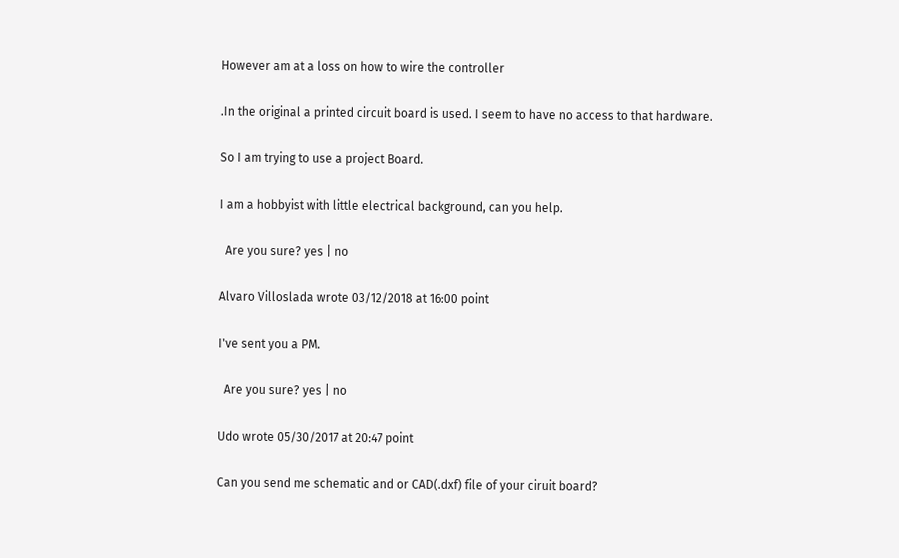However am at a loss on how to wire the controller

.In the original a printed circuit board is used. I seem to have no access to that hardware.

So I am trying to use a project Board.

I am a hobbyist with little electrical background, can you help.

  Are you sure? yes | no

Alvaro Villoslada wrote 03/12/2018 at 16:00 point

I've sent you a PM.

  Are you sure? yes | no

Udo wrote 05/30/2017 at 20:47 point

Can you send me schematic and or CAD(.dxf) file of your ciruit board?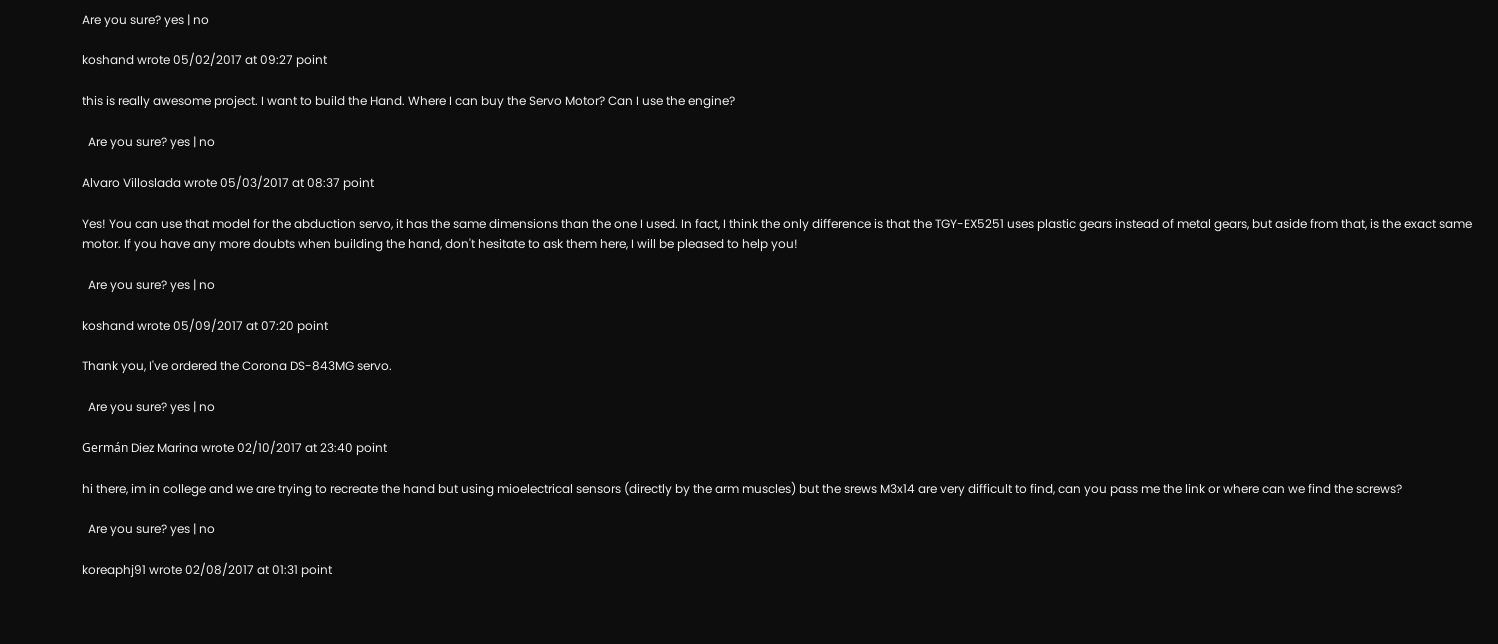Are you sure? yes | no

koshand wrote 05/02/2017 at 09:27 point

this is really awesome project. I want to build the Hand. Where I can buy the Servo Motor? Can I use the engine?

  Are you sure? yes | no

Alvaro Villoslada wrote 05/03/2017 at 08:37 point

Yes! You can use that model for the abduction servo, it has the same dimensions than the one I used. In fact, I think the only difference is that the TGY-EX5251 uses plastic gears instead of metal gears, but aside from that, is the exact same motor. If you have any more doubts when building the hand, don't hesitate to ask them here, I will be pleased to help you!

  Are you sure? yes | no

koshand wrote 05/09/2017 at 07:20 point

Thank you, I've ordered the Corona DS-843MG servo.

  Are you sure? yes | no

Germán Diez Marina wrote 02/10/2017 at 23:40 point

hi there, im in college and we are trying to recreate the hand but using mioelectrical sensors (directly by the arm muscles) but the srews M3x14 are very difficult to find, can you pass me the link or where can we find the screws?

  Are you sure? yes | no

koreaphj91 wrote 02/08/2017 at 01:31 point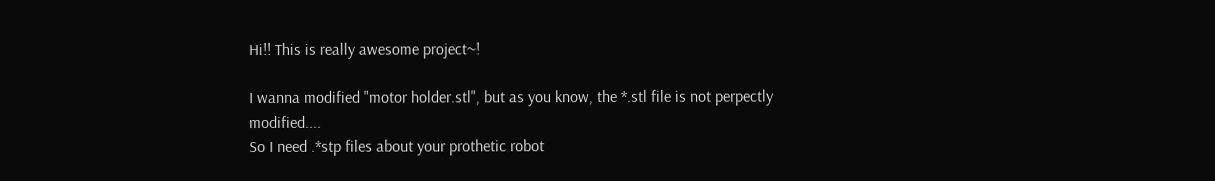Hi!! This is really awesome project~!

I wanna modified "motor holder.stl", but as you know, the *.stl file is not perpectly modified....
So I need .*stp files about your prothetic robot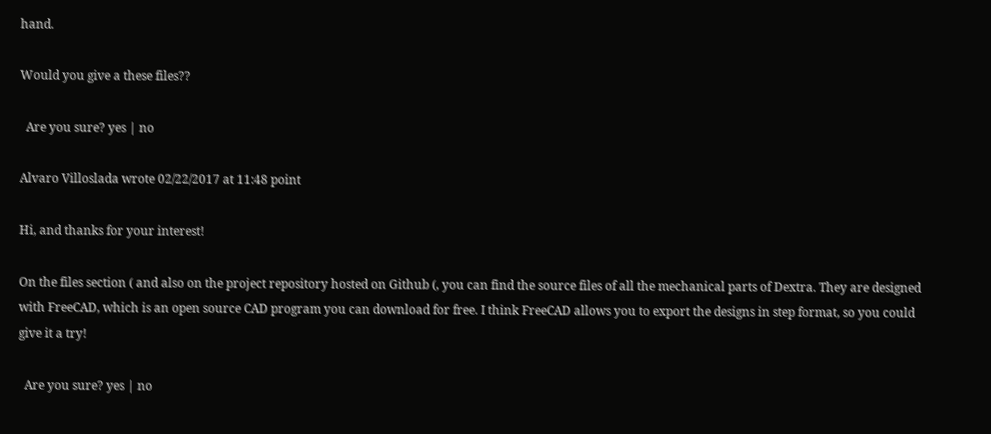hand.

Would you give a these files??

  Are you sure? yes | no

Alvaro Villoslada wrote 02/22/2017 at 11:48 point

Hi, and thanks for your interest!

On the files section ( and also on the project repository hosted on Github (, you can find the source files of all the mechanical parts of Dextra. They are designed with FreeCAD, which is an open source CAD program you can download for free. I think FreeCAD allows you to export the designs in step format, so you could give it a try!

  Are you sure? yes | no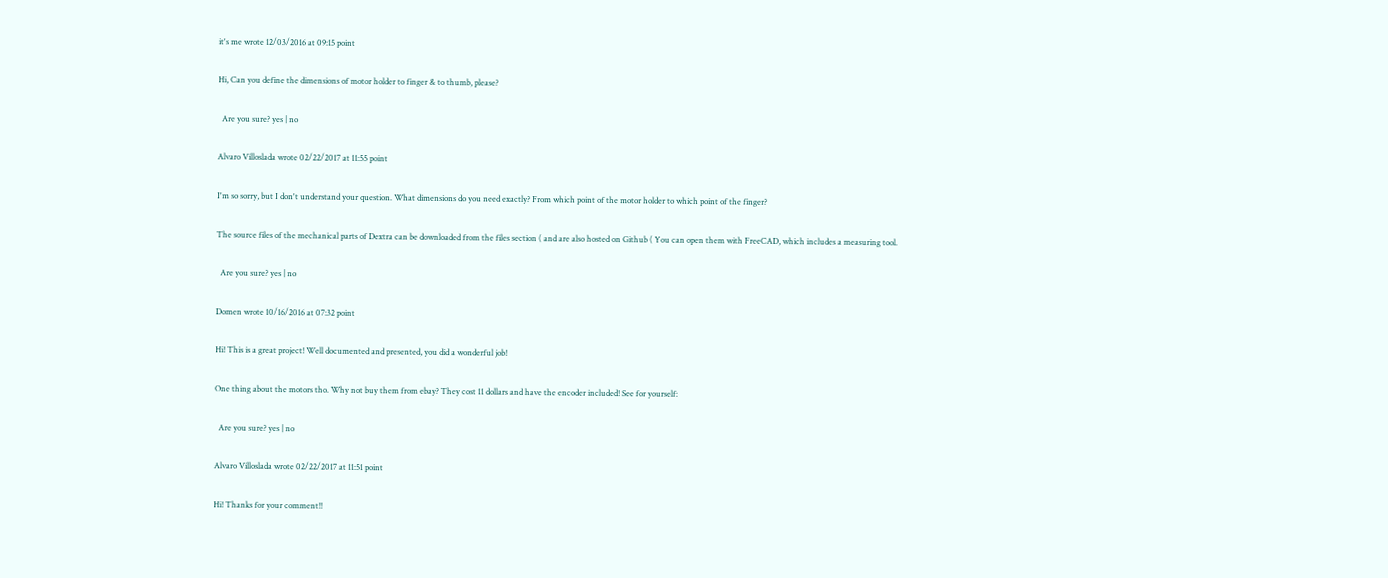it's me wrote 12/03/2016 at 09:15 point

Hi, Can you define the dimensions of motor holder to finger & to thumb, please?

  Are you sure? yes | no

Alvaro Villoslada wrote 02/22/2017 at 11:55 point

I'm so sorry, but I don't understand your question. What dimensions do you need exactly? From which point of the motor holder to which point of the finger?

The source files of the mechanical parts of Dextra can be downloaded from the files section ( and are also hosted on Github ( You can open them with FreeCAD, which includes a measuring tool.

  Are you sure? yes | no

Domen wrote 10/16/2016 at 07:32 point

Hi! This is a great project! Well documented and presented, you did a wonderful job!

One thing about the motors tho. Why not buy them from ebay? They cost 11 dollars and have the encoder included! See for yourself:

  Are you sure? yes | no

Alvaro Villoslada wrote 02/22/2017 at 11:51 point

Hi! Thanks for your comment!!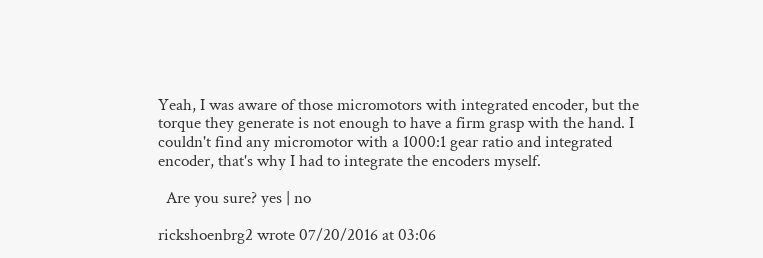Yeah, I was aware of those micromotors with integrated encoder, but the torque they generate is not enough to have a firm grasp with the hand. I couldn't find any micromotor with a 1000:1 gear ratio and integrated encoder, that's why I had to integrate the encoders myself.

  Are you sure? yes | no

rickshoenbrg2 wrote 07/20/2016 at 03:06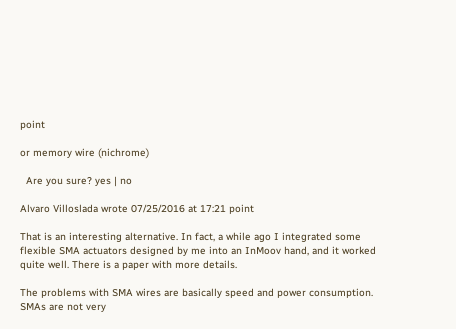point

or memory wire (nichrome)

  Are you sure? yes | no

Alvaro Villoslada wrote 07/25/2016 at 17:21 point

That is an interesting alternative. In fact, a while ago I integrated some flexible SMA actuators designed by me into an InMoov hand, and it worked quite well. There is a paper with more details.

The problems with SMA wires are basically speed and power consumption. SMAs are not very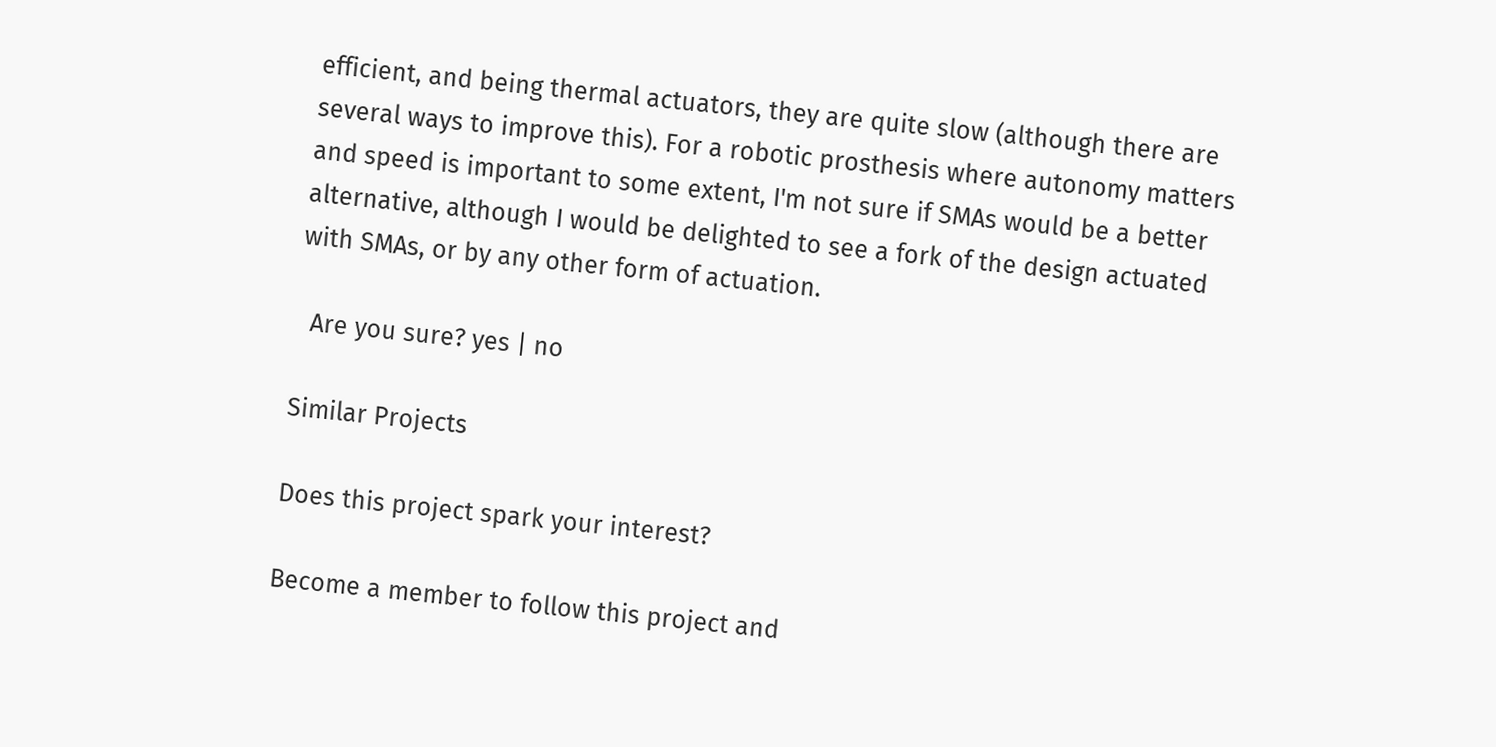efficient, and being thermal actuators, they are quite slow (although there are several ways to improve this). For a robotic prosthesis where autonomy matters and speed is important to some extent, I'm not sure if SMAs would be a better alternative, although I would be delighted to see a fork of the design actuated with SMAs, or by any other form of actuation.

  Are you sure? yes | no

Similar Projects

Does this project spark your interest?

Become a member to follow this project and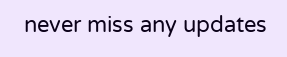never miss any updates